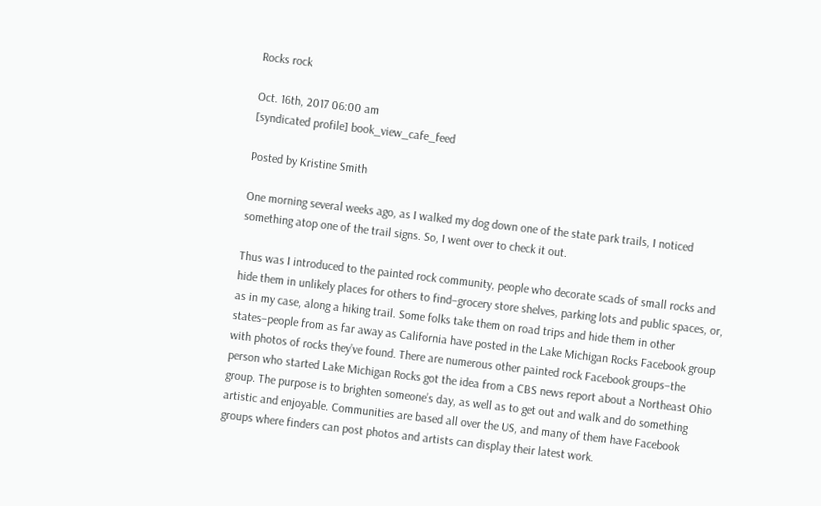Rocks rock

Oct. 16th, 2017 06:00 am
[syndicated profile] book_view_cafe_feed

Posted by Kristine Smith

One morning several weeks ago, as I walked my dog down one of the state park trails, I noticed something atop one of the trail signs. So, I went over to check it out.

Thus was I introduced to the painted rock community, people who decorate scads of small rocks and hide them in unlikely places for others to find–grocery store shelves, parking lots and public spaces, or, as in my case, along a hiking trail. Some folks take them on road trips and hide them in other states–people from as far away as California have posted in the Lake Michigan Rocks Facebook group with photos of rocks they’ve found. There are numerous other painted rock Facebook groups–the person who started Lake Michigan Rocks got the idea from a CBS news report about a Northeast Ohio group. The purpose is to brighten someone’s day, as well as to get out and walk and do something artistic and enjoyable. Communities are based all over the US, and many of them have Facebook groups where finders can post photos and artists can display their latest work.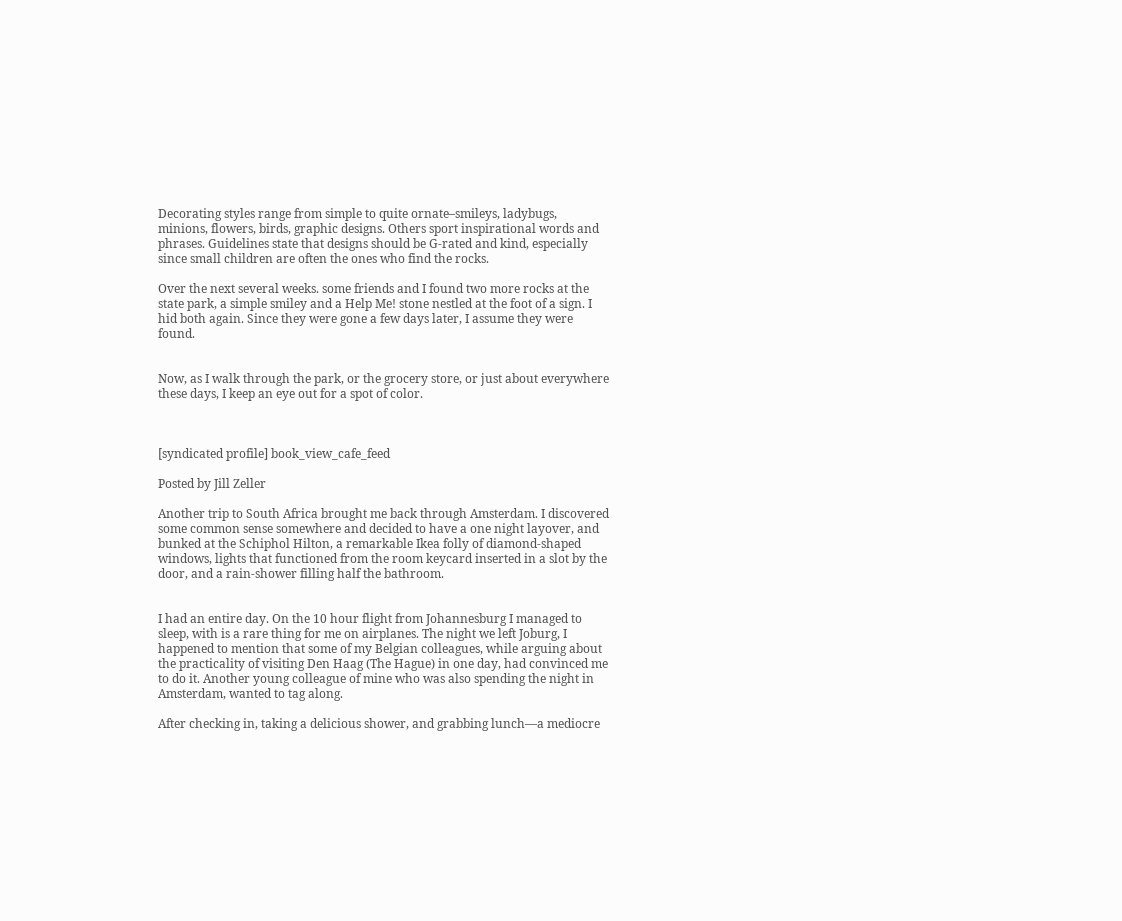Decorating styles range from simple to quite ornate–smileys, ladybugs, minions, flowers, birds, graphic designs. Others sport inspirational words and phrases. Guidelines state that designs should be G-rated and kind, especially since small children are often the ones who find the rocks.

Over the next several weeks. some friends and I found two more rocks at the state park, a simple smiley and a Help Me! stone nestled at the foot of a sign. I hid both again. Since they were gone a few days later, I assume they were found.


Now, as I walk through the park, or the grocery store, or just about everywhere these days, I keep an eye out for a spot of color.



[syndicated profile] book_view_cafe_feed

Posted by Jill Zeller

Another trip to South Africa brought me back through Amsterdam. I discovered some common sense somewhere and decided to have a one night layover, and bunked at the Schiphol Hilton, a remarkable Ikea folly of diamond-shaped windows, lights that functioned from the room keycard inserted in a slot by the door, and a rain-shower filling half the bathroom.


I had an entire day. On the 10 hour flight from Johannesburg I managed to sleep, with is a rare thing for me on airplanes. The night we left Joburg, I happened to mention that some of my Belgian colleagues, while arguing about the practicality of visiting Den Haag (The Hague) in one day, had convinced me to do it. Another young colleague of mine who was also spending the night in Amsterdam, wanted to tag along.

After checking in, taking a delicious shower, and grabbing lunch—a mediocre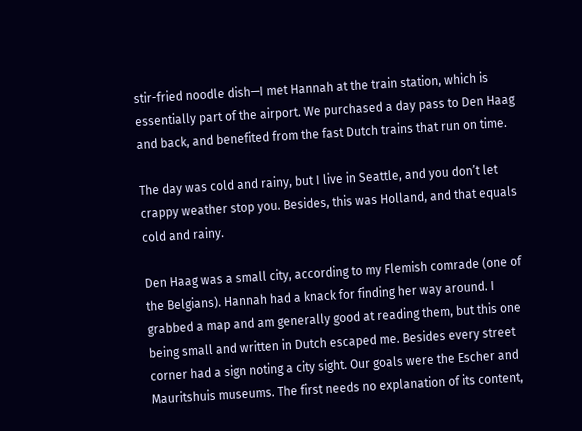stir-fried noodle dish—I met Hannah at the train station, which is essentially part of the airport. We purchased a day pass to Den Haag and back, and benefited from the fast Dutch trains that run on time.

The day was cold and rainy, but I live in Seattle, and you don’t let crappy weather stop you. Besides, this was Holland, and that equals cold and rainy.

Den Haag was a small city, according to my Flemish comrade (one of the Belgians). Hannah had a knack for finding her way around. I grabbed a map and am generally good at reading them, but this one being small and written in Dutch escaped me. Besides every street corner had a sign noting a city sight. Our goals were the Escher and Mauritshuis museums. The first needs no explanation of its content,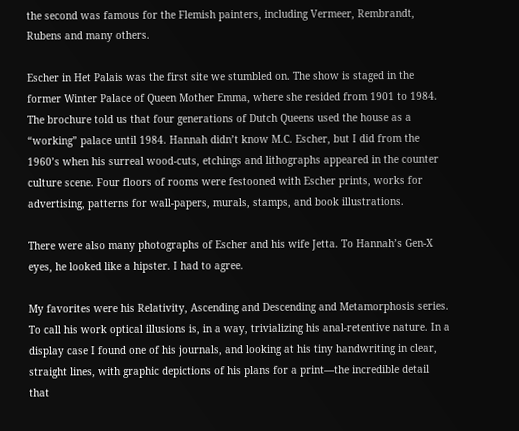the second was famous for the Flemish painters, including Vermeer, Rembrandt, Rubens and many others.

Escher in Het Palais was the first site we stumbled on. The show is staged in the former Winter Palace of Queen Mother Emma, where she resided from 1901 to 1984. The brochure told us that four generations of Dutch Queens used the house as a “working” palace until 1984. Hannah didn’t know M.C. Escher, but I did from the 1960’s when his surreal wood-cuts, etchings and lithographs appeared in the counter culture scene. Four floors of rooms were festooned with Escher prints, works for advertising, patterns for wall-papers, murals, stamps, and book illustrations.

There were also many photographs of Escher and his wife Jetta. To Hannah’s Gen-X eyes, he looked like a hipster. I had to agree.

My favorites were his Relativity, Ascending and Descending and Metamorphosis series. To call his work optical illusions is, in a way, trivializing his anal-retentive nature. In a display case I found one of his journals, and looking at his tiny handwriting in clear, straight lines, with graphic depictions of his plans for a print—the incredible detail that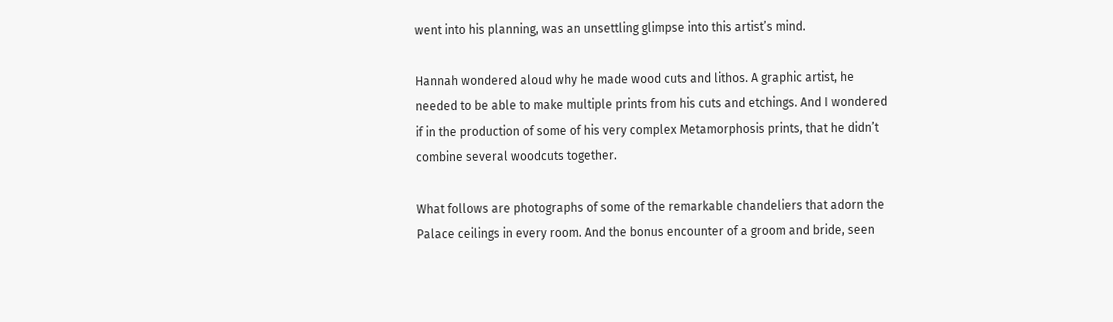went into his planning, was an unsettling glimpse into this artist’s mind.

Hannah wondered aloud why he made wood cuts and lithos. A graphic artist, he needed to be able to make multiple prints from his cuts and etchings. And I wondered if in the production of some of his very complex Metamorphosis prints, that he didn’t combine several woodcuts together.

What follows are photographs of some of the remarkable chandeliers that adorn the Palace ceilings in every room. And the bonus encounter of a groom and bride, seen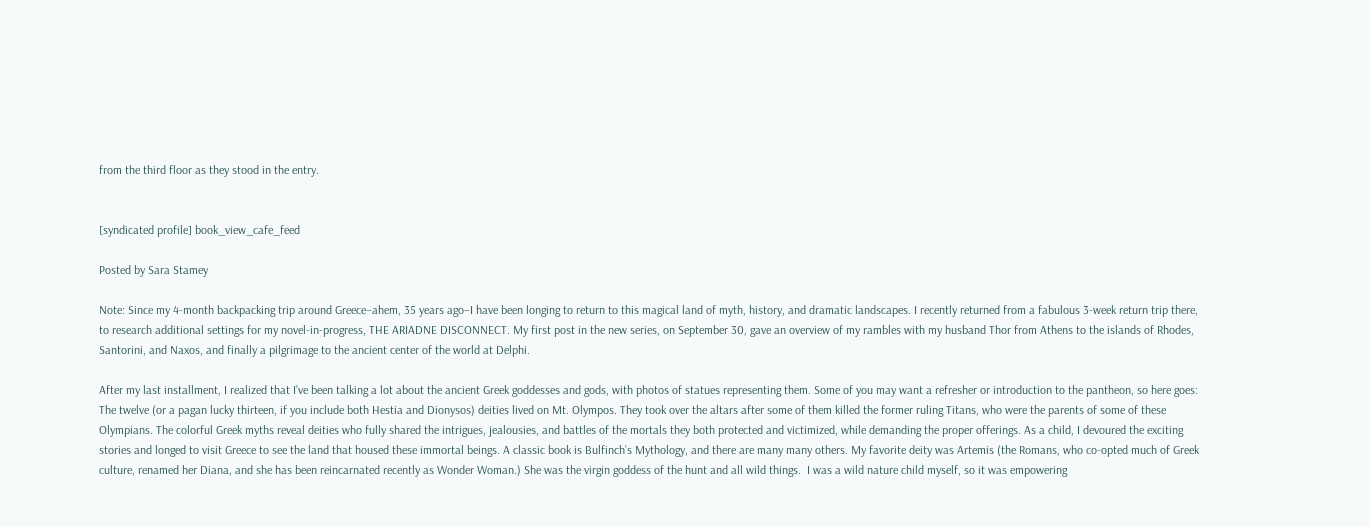from the third floor as they stood in the entry.


[syndicated profile] book_view_cafe_feed

Posted by Sara Stamey

Note: Since my 4-month backpacking trip around Greece–ahem, 35 years ago–I have been longing to return to this magical land of myth, history, and dramatic landscapes. I recently returned from a fabulous 3-week return trip there, to research additional settings for my novel-in-progress, THE ARIADNE DISCONNECT. My first post in the new series, on September 30, gave an overview of my rambles with my husband Thor from Athens to the islands of Rhodes, Santorini, and Naxos, and finally a pilgrimage to the ancient center of the world at Delphi.

After my last installment, I realized that I’ve been talking a lot about the ancient Greek goddesses and gods, with photos of statues representing them. Some of you may want a refresher or introduction to the pantheon, so here goes: The twelve (or a pagan lucky thirteen, if you include both Hestia and Dionysos) deities lived on Mt. Olympos. They took over the altars after some of them killed the former ruling Titans, who were the parents of some of these Olympians. The colorful Greek myths reveal deities who fully shared the intrigues, jealousies, and battles of the mortals they both protected and victimized, while demanding the proper offerings. As a child, I devoured the exciting stories and longed to visit Greece to see the land that housed these immortal beings. A classic book is Bulfinch’s Mythology, and there are many many others. My favorite deity was Artemis (the Romans, who co-opted much of Greek culture, renamed her Diana, and she has been reincarnated recently as Wonder Woman.) She was the virgin goddess of the hunt and all wild things.  I was a wild nature child myself, so it was empowering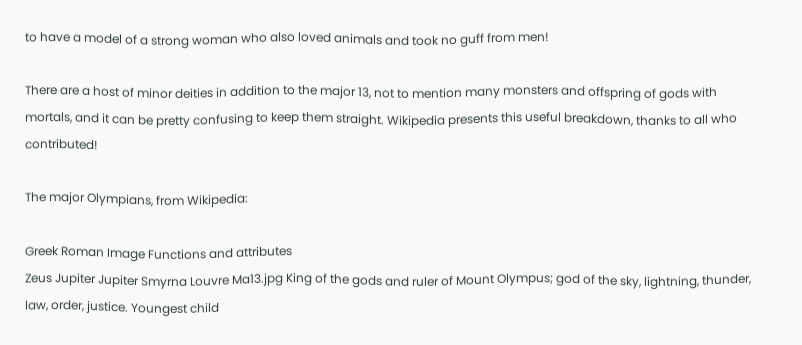to have a model of a strong woman who also loved animals and took no guff from men!

There are a host of minor deities in addition to the major 13, not to mention many monsters and offspring of gods with mortals, and it can be pretty confusing to keep them straight. Wikipedia presents this useful breakdown, thanks to all who contributed!

The major Olympians, from Wikipedia:

Greek Roman Image Functions and attributes
Zeus Jupiter Jupiter Smyrna Louvre Ma13.jpg King of the gods and ruler of Mount Olympus; god of the sky, lightning, thunder, law, order, justice. Youngest child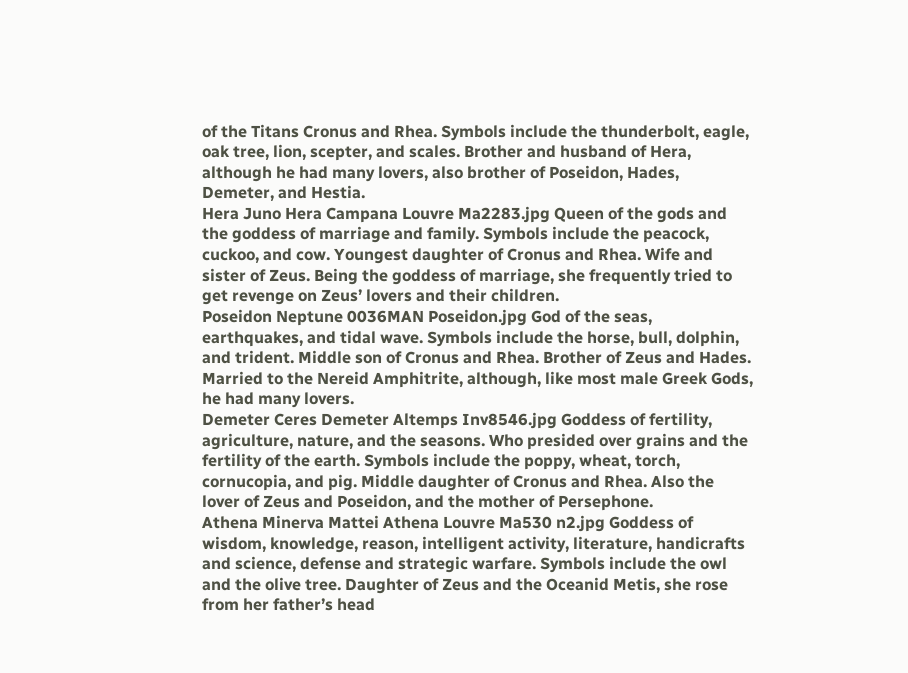of the Titans Cronus and Rhea. Symbols include the thunderbolt, eagle, oak tree, lion, scepter, and scales. Brother and husband of Hera, although he had many lovers, also brother of Poseidon, Hades, Demeter, and Hestia.
Hera Juno Hera Campana Louvre Ma2283.jpg Queen of the gods and the goddess of marriage and family. Symbols include the peacock, cuckoo, and cow. Youngest daughter of Cronus and Rhea. Wife and sister of Zeus. Being the goddess of marriage, she frequently tried to get revenge on Zeus’ lovers and their children.
Poseidon Neptune 0036MAN Poseidon.jpg God of the seas, earthquakes, and tidal wave. Symbols include the horse, bull, dolphin, and trident. Middle son of Cronus and Rhea. Brother of Zeus and Hades. Married to the Nereid Amphitrite, although, like most male Greek Gods, he had many lovers.
Demeter Ceres Demeter Altemps Inv8546.jpg Goddess of fertility, agriculture, nature, and the seasons. Who presided over grains and the fertility of the earth. Symbols include the poppy, wheat, torch, cornucopia, and pig. Middle daughter of Cronus and Rhea. Also the lover of Zeus and Poseidon, and the mother of Persephone.
Athena Minerva Mattei Athena Louvre Ma530 n2.jpg Goddess of wisdom, knowledge, reason, intelligent activity, literature, handicrafts and science, defense and strategic warfare. Symbols include the owl and the olive tree. Daughter of Zeus and the Oceanid Metis, she rose from her father’s head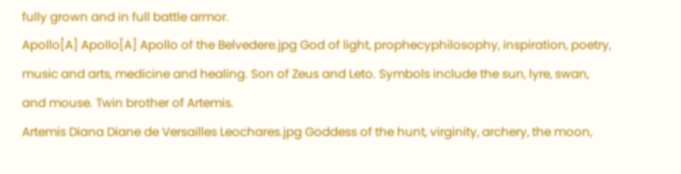fully grown and in full battle armor.
Apollo[A] Apollo[A] Apollo of the Belvedere.jpg God of light, prophecyphilosophy, inspiration, poetry, music and arts, medicine and healing. Son of Zeus and Leto. Symbols include the sun, lyre, swan, and mouse. Twin brother of Artemis.
Artemis Diana Diane de Versailles Leochares.jpg Goddess of the hunt, virginity, archery, the moon,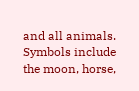and all animals. Symbols include the moon, horse,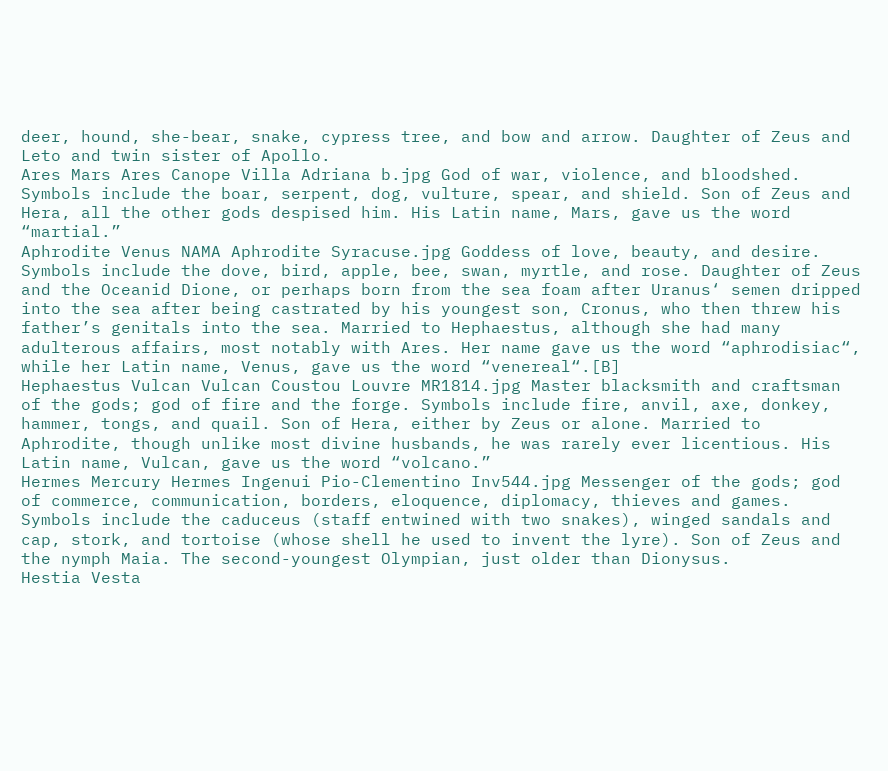deer, hound, she-bear, snake, cypress tree, and bow and arrow. Daughter of Zeus and Leto and twin sister of Apollo.
Ares Mars Ares Canope Villa Adriana b.jpg God of war, violence, and bloodshed. Symbols include the boar, serpent, dog, vulture, spear, and shield. Son of Zeus and Hera, all the other gods despised him. His Latin name, Mars, gave us the word “martial.”
Aphrodite Venus NAMA Aphrodite Syracuse.jpg Goddess of love, beauty, and desire. Symbols include the dove, bird, apple, bee, swan, myrtle, and rose. Daughter of Zeus and the Oceanid Dione, or perhaps born from the sea foam after Uranus‘ semen dripped into the sea after being castrated by his youngest son, Cronus, who then threw his father’s genitals into the sea. Married to Hephaestus, although she had many adulterous affairs, most notably with Ares. Her name gave us the word “aphrodisiac“, while her Latin name, Venus, gave us the word “venereal“.[B]
Hephaestus Vulcan Vulcan Coustou Louvre MR1814.jpg Master blacksmith and craftsman of the gods; god of fire and the forge. Symbols include fire, anvil, axe, donkey, hammer, tongs, and quail. Son of Hera, either by Zeus or alone. Married to Aphrodite, though unlike most divine husbands, he was rarely ever licentious. His Latin name, Vulcan, gave us the word “volcano.”
Hermes Mercury Hermes Ingenui Pio-Clementino Inv544.jpg Messenger of the gods; god of commerce, communication, borders, eloquence, diplomacy, thieves and games. Symbols include the caduceus (staff entwined with two snakes), winged sandals and cap, stork, and tortoise (whose shell he used to invent the lyre). Son of Zeus and the nymph Maia. The second-youngest Olympian, just older than Dionysus.
Hestia Vesta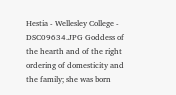Hestia - Wellesley College - DSC09634.JPG Goddess of the hearth and of the right ordering of domesticity and the family; she was born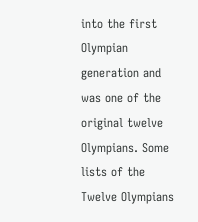into the first Olympian generation and was one of the original twelve Olympians. Some lists of the Twelve Olympians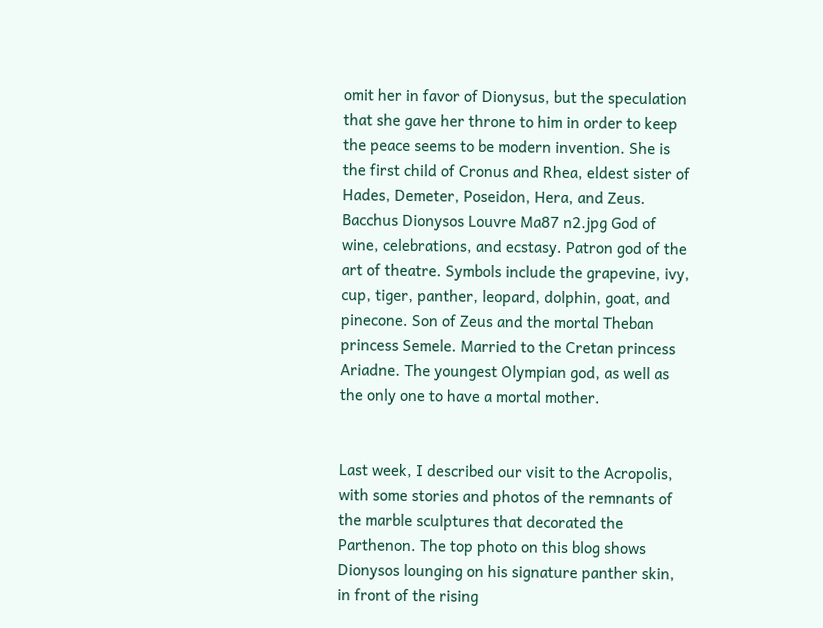omit her in favor of Dionysus, but the speculation that she gave her throne to him in order to keep the peace seems to be modern invention. She is the first child of Cronus and Rhea, eldest sister of Hades, Demeter, Poseidon, Hera, and Zeus.
Bacchus Dionysos Louvre Ma87 n2.jpg God of wine, celebrations, and ecstasy. Patron god of the art of theatre. Symbols include the grapevine, ivy, cup, tiger, panther, leopard, dolphin, goat, and pinecone. Son of Zeus and the mortal Theban princess Semele. Married to the Cretan princess Ariadne. The youngest Olympian god, as well as the only one to have a mortal mother.


Last week, I described our visit to the Acropolis, with some stories and photos of the remnants of the marble sculptures that decorated the Parthenon. The top photo on this blog shows Dionysos lounging on his signature panther skin, in front of the rising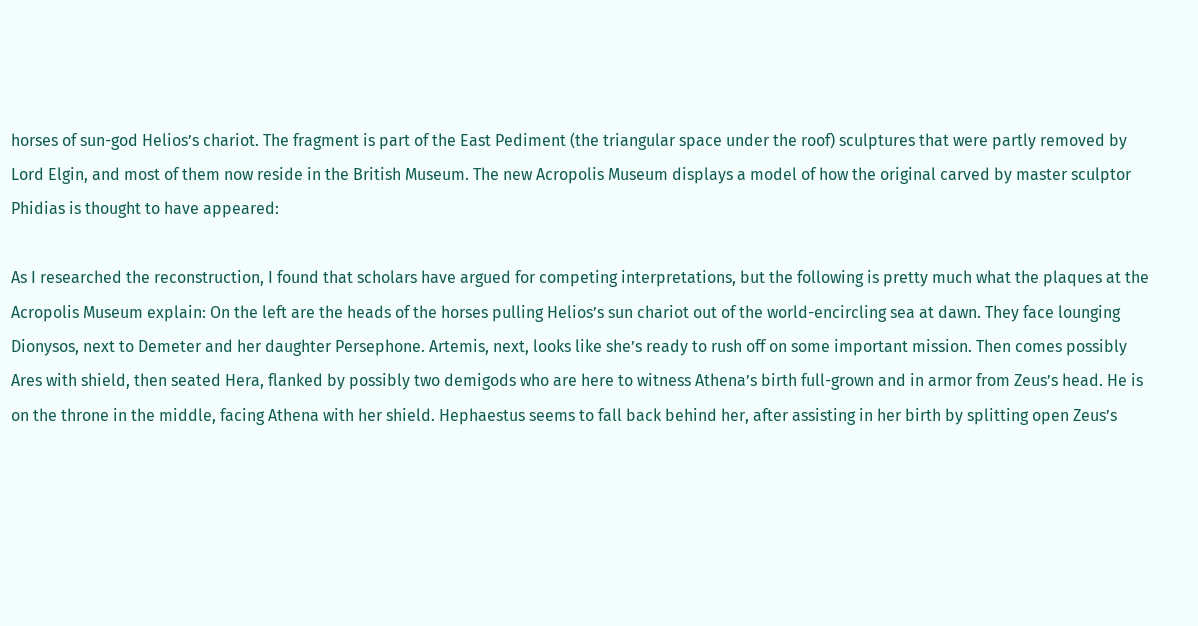horses of sun-god Helios’s chariot. The fragment is part of the East Pediment (the triangular space under the roof) sculptures that were partly removed by Lord Elgin, and most of them now reside in the British Museum. The new Acropolis Museum displays a model of how the original carved by master sculptor Phidias is thought to have appeared:

As I researched the reconstruction, I found that scholars have argued for competing interpretations, but the following is pretty much what the plaques at the Acropolis Museum explain: On the left are the heads of the horses pulling Helios’s sun chariot out of the world-encircling sea at dawn. They face lounging Dionysos, next to Demeter and her daughter Persephone. Artemis, next, looks like she’s ready to rush off on some important mission. Then comes possibly Ares with shield, then seated Hera, flanked by possibly two demigods who are here to witness Athena’s birth full-grown and in armor from Zeus’s head. He is on the throne in the middle, facing Athena with her shield. Hephaestus seems to fall back behind her, after assisting in her birth by splitting open Zeus’s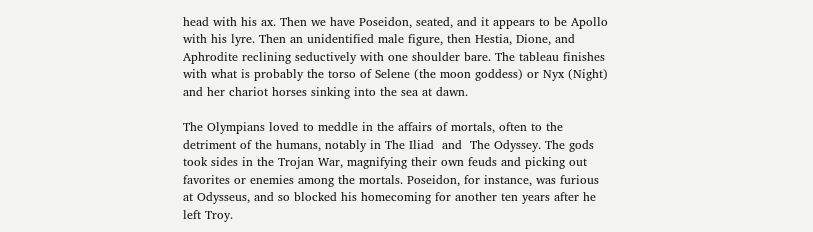head with his ax. Then we have Poseidon, seated, and it appears to be Apollo with his lyre. Then an unidentified male figure, then Hestia, Dione, and Aphrodite reclining seductively with one shoulder bare. The tableau finishes with what is probably the torso of Selene (the moon goddess) or Nyx (Night) and her chariot horses sinking into the sea at dawn.

The Olympians loved to meddle in the affairs of mortals, often to the detriment of the humans, notably in The Iliad  and  The Odyssey. The gods took sides in the Trojan War, magnifying their own feuds and picking out favorites or enemies among the mortals. Poseidon, for instance, was furious at Odysseus, and so blocked his homecoming for another ten years after he left Troy.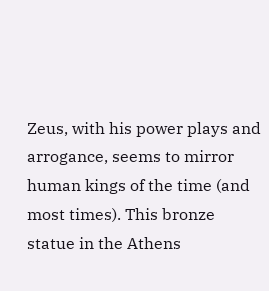Zeus, with his power plays and arrogance, seems to mirror human kings of the time (and most times). This bronze statue in the Athens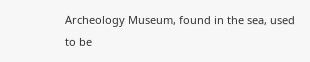Archeology Museum, found in the sea, used to be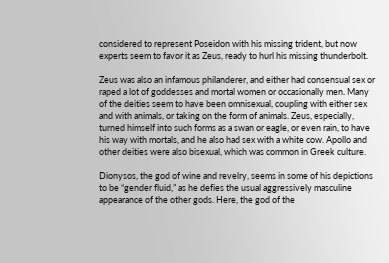considered to represent Poseidon with his missing trident, but now experts seem to favor it as Zeus, ready to hurl his missing thunderbolt.

Zeus was also an infamous philanderer, and either had consensual sex or raped a lot of goddesses and mortal women or occasionally men. Many of the deities seem to have been omnisexual, coupling with either sex and with animals, or taking on the form of animals. Zeus, especially, turned himself into such forms as a swan or eagle, or even rain, to have his way with mortals, and he also had sex with a white cow. Apollo and other deities were also bisexual, which was common in Greek culture.

Dionysos, the god of wine and revelry, seems in some of his depictions to be “gender fluid,” as he defies the usual aggressively masculine appearance of the other gods. Here, the god of the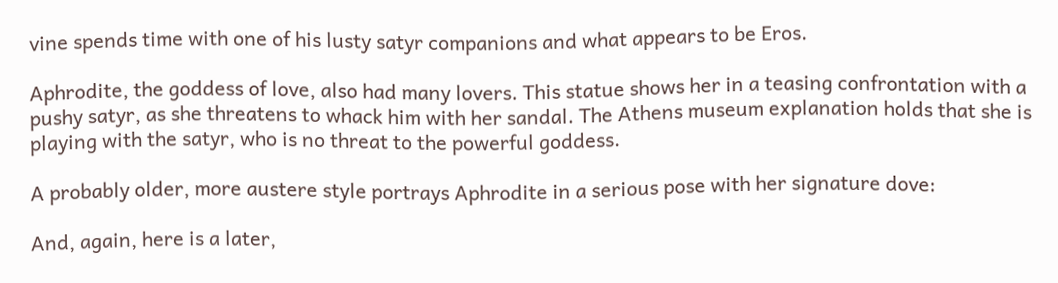vine spends time with one of his lusty satyr companions and what appears to be Eros.

Aphrodite, the goddess of love, also had many lovers. This statue shows her in a teasing confrontation with a pushy satyr, as she threatens to whack him with her sandal. The Athens museum explanation holds that she is playing with the satyr, who is no threat to the powerful goddess.

A probably older, more austere style portrays Aphrodite in a serious pose with her signature dove:

And, again, here is a later,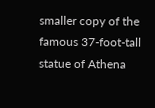smaller copy of the famous 37-foot-tall statue of Athena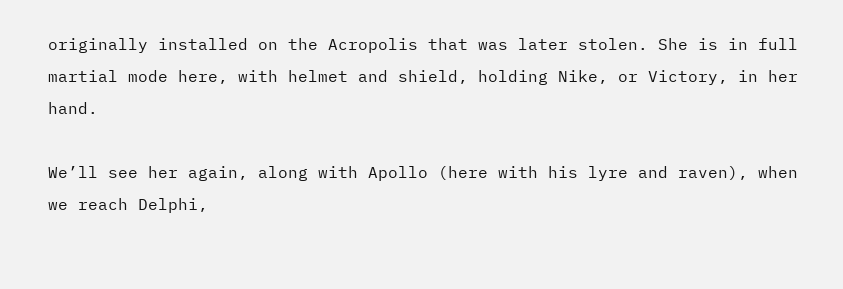originally installed on the Acropolis that was later stolen. She is in full martial mode here, with helmet and shield, holding Nike, or Victory, in her hand.

We’ll see her again, along with Apollo (here with his lyre and raven), when we reach Delphi,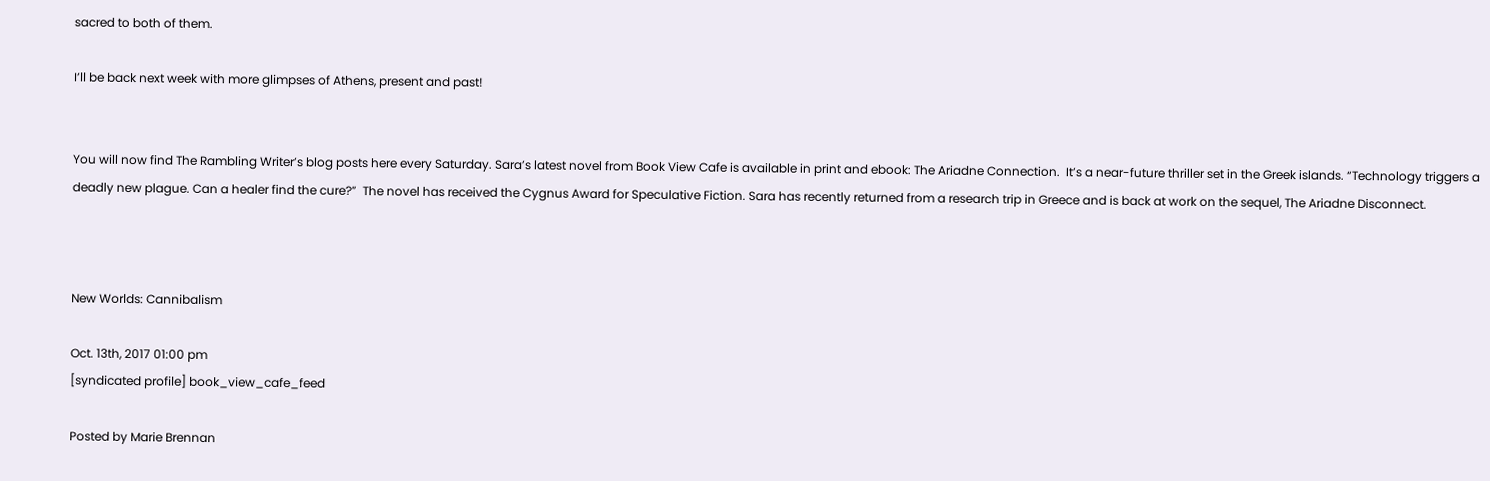sacred to both of them.

I’ll be back next week with more glimpses of Athens, present and past!


You will now find The Rambling Writer’s blog posts here every Saturday. Sara’s latest novel from Book View Cafe is available in print and ebook: The Ariadne Connection.  It’s a near-future thriller set in the Greek islands. “Technology triggers a deadly new plague. Can a healer find the cure?”  The novel has received the Cygnus Award for Speculative Fiction. Sara has recently returned from a research trip in Greece and is back at work on the sequel, The Ariadne Disconnect.



New Worlds: Cannibalism

Oct. 13th, 2017 01:00 pm
[syndicated profile] book_view_cafe_feed

Posted by Marie Brennan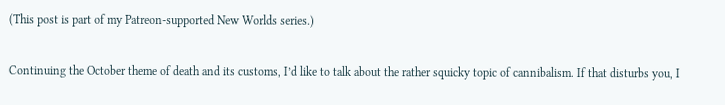(This post is part of my Patreon-supported New Worlds series.)

Continuing the October theme of death and its customs, I’d like to talk about the rather squicky topic of cannibalism. If that disturbs you, I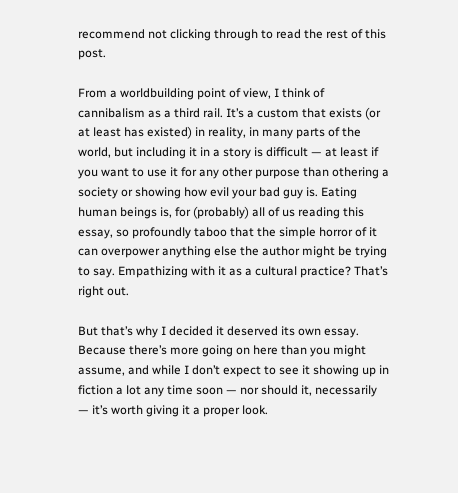recommend not clicking through to read the rest of this post.

From a worldbuilding point of view, I think of cannibalism as a third rail. It’s a custom that exists (or at least has existed) in reality, in many parts of the world, but including it in a story is difficult — at least if you want to use it for any other purpose than othering a society or showing how evil your bad guy is. Eating human beings is, for (probably) all of us reading this essay, so profoundly taboo that the simple horror of it can overpower anything else the author might be trying to say. Empathizing with it as a cultural practice? That’s right out.

But that’s why I decided it deserved its own essay. Because there’s more going on here than you might assume, and while I don’t expect to see it showing up in fiction a lot any time soon — nor should it, necessarily — it’s worth giving it a proper look.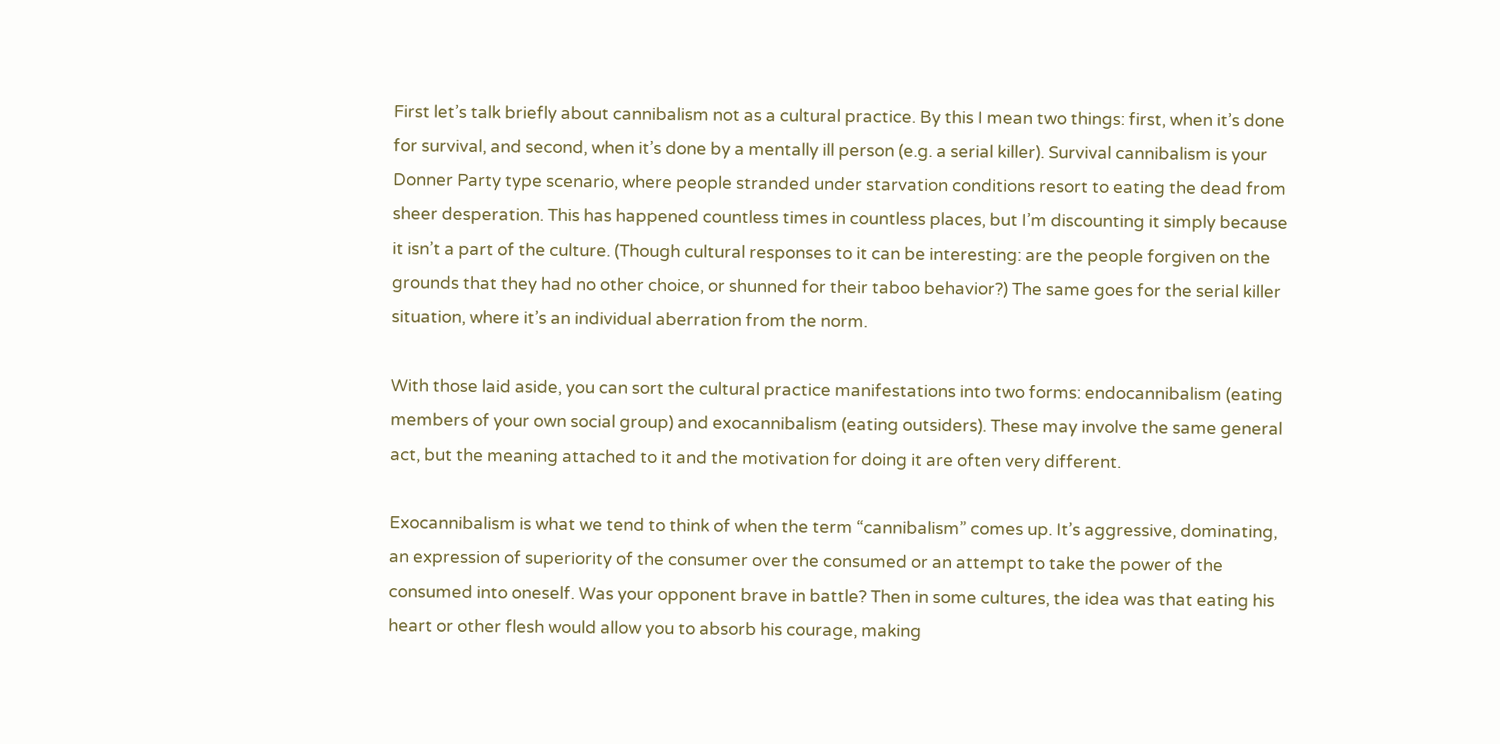First let’s talk briefly about cannibalism not as a cultural practice. By this I mean two things: first, when it’s done for survival, and second, when it’s done by a mentally ill person (e.g. a serial killer). Survival cannibalism is your Donner Party type scenario, where people stranded under starvation conditions resort to eating the dead from sheer desperation. This has happened countless times in countless places, but I’m discounting it simply because it isn’t a part of the culture. (Though cultural responses to it can be interesting: are the people forgiven on the grounds that they had no other choice, or shunned for their taboo behavior?) The same goes for the serial killer situation, where it’s an individual aberration from the norm.

With those laid aside, you can sort the cultural practice manifestations into two forms: endocannibalism (eating members of your own social group) and exocannibalism (eating outsiders). These may involve the same general act, but the meaning attached to it and the motivation for doing it are often very different.

Exocannibalism is what we tend to think of when the term “cannibalism” comes up. It’s aggressive, dominating, an expression of superiority of the consumer over the consumed or an attempt to take the power of the consumed into oneself. Was your opponent brave in battle? Then in some cultures, the idea was that eating his heart or other flesh would allow you to absorb his courage, making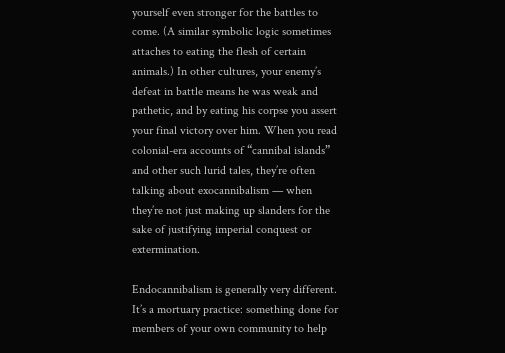yourself even stronger for the battles to come. (A similar symbolic logic sometimes attaches to eating the flesh of certain animals.) In other cultures, your enemy’s defeat in battle means he was weak and pathetic, and by eating his corpse you assert your final victory over him. When you read colonial-era accounts of “cannibal islands” and other such lurid tales, they’re often talking about exocannibalism — when they’re not just making up slanders for the sake of justifying imperial conquest or extermination.

Endocannibalism is generally very different. It’s a mortuary practice: something done for members of your own community to help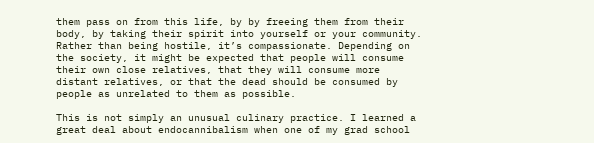them pass on from this life, by by freeing them from their body, by taking their spirit into yourself or your community. Rather than being hostile, it’s compassionate. Depending on the society, it might be expected that people will consume their own close relatives, that they will consume more distant relatives, or that the dead should be consumed by people as unrelated to them as possible.

This is not simply an unusual culinary practice. I learned a great deal about endocannibalism when one of my grad school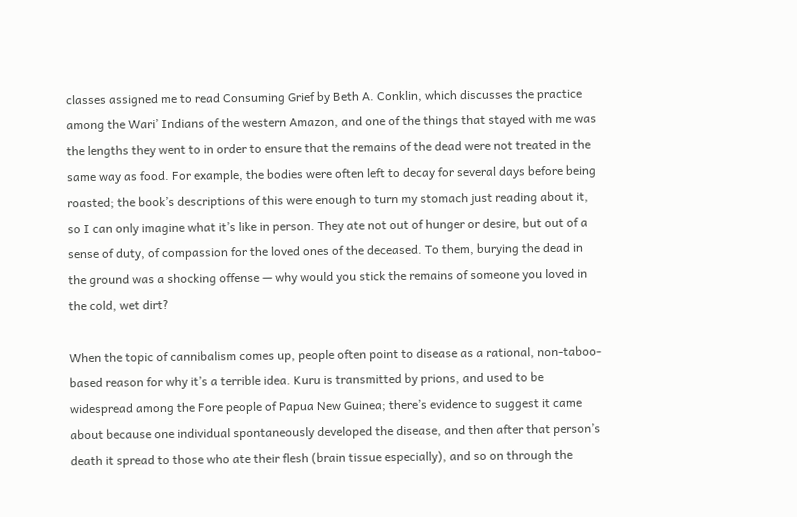classes assigned me to read Consuming Grief by Beth A. Conklin, which discusses the practice among the Wari’ Indians of the western Amazon, and one of the things that stayed with me was the lengths they went to in order to ensure that the remains of the dead were not treated in the same way as food. For example, the bodies were often left to decay for several days before being roasted; the book’s descriptions of this were enough to turn my stomach just reading about it, so I can only imagine what it’s like in person. They ate not out of hunger or desire, but out of a sense of duty, of compassion for the loved ones of the deceased. To them, burying the dead in the ground was a shocking offense — why would you stick the remains of someone you loved in the cold, wet dirt?

When the topic of cannibalism comes up, people often point to disease as a rational, non-taboo-based reason for why it’s a terrible idea. Kuru is transmitted by prions, and used to be widespread among the Fore people of Papua New Guinea; there’s evidence to suggest it came about because one individual spontaneously developed the disease, and then after that person’s death it spread to those who ate their flesh (brain tissue especially), and so on through the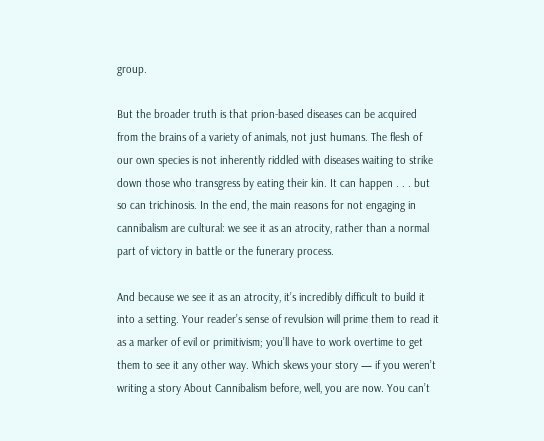group.

But the broader truth is that prion-based diseases can be acquired from the brains of a variety of animals, not just humans. The flesh of our own species is not inherently riddled with diseases waiting to strike down those who transgress by eating their kin. It can happen . . . but so can trichinosis. In the end, the main reasons for not engaging in cannibalism are cultural: we see it as an atrocity, rather than a normal part of victory in battle or the funerary process.

And because we see it as an atrocity, it’s incredibly difficult to build it into a setting. Your reader’s sense of revulsion will prime them to read it as a marker of evil or primitivism; you’ll have to work overtime to get them to see it any other way. Which skews your story — if you weren’t writing a story About Cannibalism before, well, you are now. You can’t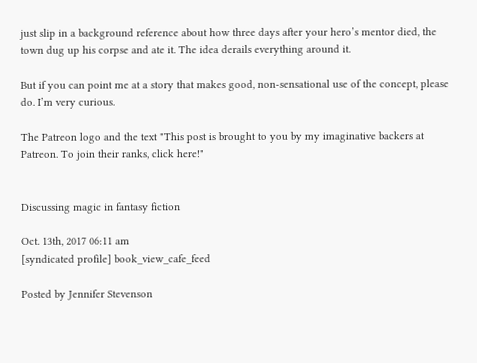just slip in a background reference about how three days after your hero’s mentor died, the town dug up his corpse and ate it. The idea derails everything around it.

But if you can point me at a story that makes good, non-sensational use of the concept, please do. I’m very curious.

The Patreon logo and the text "This post is brought to you by my imaginative backers at Patreon. To join their ranks, click here!"


Discussing magic in fantasy fiction

Oct. 13th, 2017 06:11 am
[syndicated profile] book_view_cafe_feed

Posted by Jennifer Stevenson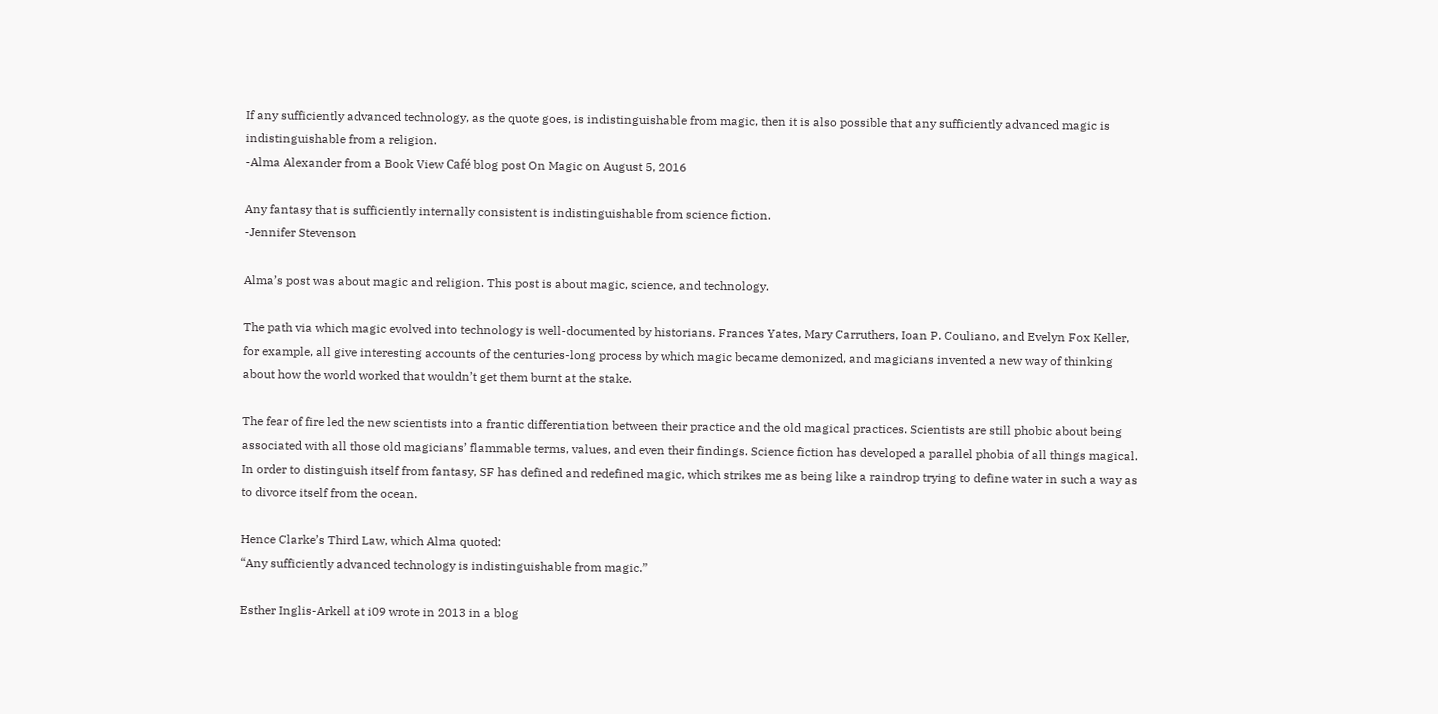If any sufficiently advanced technology, as the quote goes, is indistinguishable from magic, then it is also possible that any sufficiently advanced magic is indistinguishable from a religion.
-Alma Alexander from a Book View Café blog post On Magic on August 5, 2016

Any fantasy that is sufficiently internally consistent is indistinguishable from science fiction.
-Jennifer Stevenson

Alma’s post was about magic and religion. This post is about magic, science, and technology.

The path via which magic evolved into technology is well-documented by historians. Frances Yates, Mary Carruthers, Ioan P. Couliano, and Evelyn Fox Keller, for example, all give interesting accounts of the centuries-long process by which magic became demonized, and magicians invented a new way of thinking about how the world worked that wouldn’t get them burnt at the stake.

The fear of fire led the new scientists into a frantic differentiation between their practice and the old magical practices. Scientists are still phobic about being associated with all those old magicians’ flammable terms, values, and even their findings. Science fiction has developed a parallel phobia of all things magical. In order to distinguish itself from fantasy, SF has defined and redefined magic, which strikes me as being like a raindrop trying to define water in such a way as to divorce itself from the ocean.

Hence Clarke’s Third Law, which Alma quoted:
“Any sufficiently advanced technology is indistinguishable from magic.”

Esther Inglis-Arkell at i09 wrote in 2013 in a blog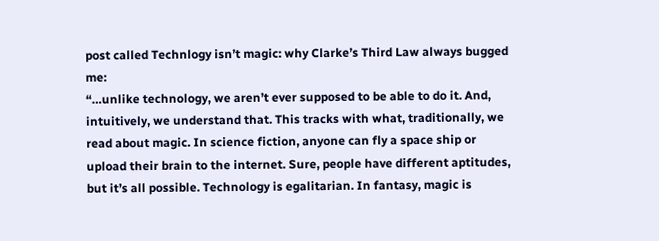post called Technlogy isn’t magic: why Clarke’s Third Law always bugged me:
“…unlike technology, we aren’t ever supposed to be able to do it. And, intuitively, we understand that. This tracks with what, traditionally, we read about magic. In science fiction, anyone can fly a space ship or upload their brain to the internet. Sure, people have different aptitudes, but it’s all possible. Technology is egalitarian. In fantasy, magic is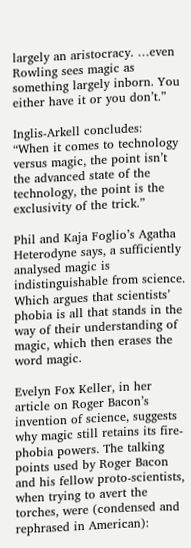largely an aristocracy. …even Rowling sees magic as something largely inborn. You either have it or you don’t.”

Inglis-Arkell concludes:
“When it comes to technology versus magic, the point isn’t the advanced state of the technology, the point is the exclusivity of the trick.”

Phil and Kaja Foglio’s Agatha Heterodyne says, a sufficiently analysed magic is indistinguishable from science. Which argues that scientists’ phobia is all that stands in the way of their understanding of magic, which then erases the word magic.

Evelyn Fox Keller, in her article on Roger Bacon’s invention of science, suggests why magic still retains its fire-phobia powers. The talking points used by Roger Bacon and his fellow proto-scientists, when trying to avert the torches, were (condensed and rephrased in American):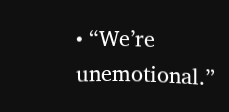• “We’re unemotional.”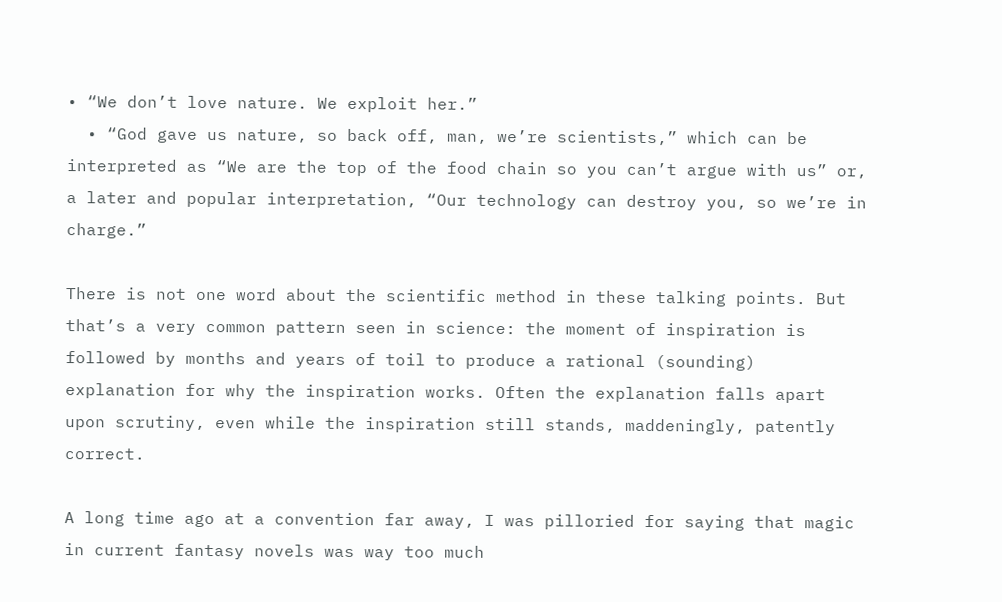• “We don’t love nature. We exploit her.”
  • “God gave us nature, so back off, man, we’re scientists,” which can be interpreted as “We are the top of the food chain so you can’t argue with us” or, a later and popular interpretation, “Our technology can destroy you, so we’re in charge.”

There is not one word about the scientific method in these talking points. But that’s a very common pattern seen in science: the moment of inspiration is followed by months and years of toil to produce a rational (sounding) explanation for why the inspiration works. Often the explanation falls apart upon scrutiny, even while the inspiration still stands, maddeningly, patently correct.

A long time ago at a convention far away, I was pilloried for saying that magic in current fantasy novels was way too much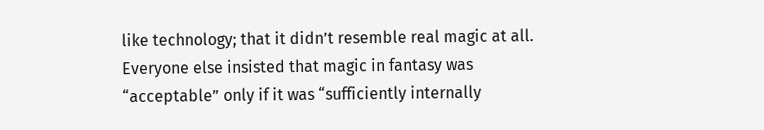like technology; that it didn’t resemble real magic at all. Everyone else insisted that magic in fantasy was “acceptable” only if it was “sufficiently internally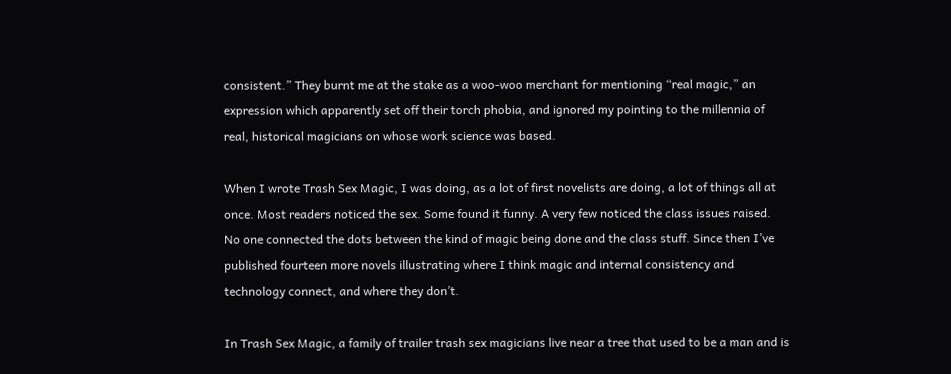consistent.” They burnt me at the stake as a woo-woo merchant for mentioning “real magic,” an expression which apparently set off their torch phobia, and ignored my pointing to the millennia of real, historical magicians on whose work science was based.

When I wrote Trash Sex Magic, I was doing, as a lot of first novelists are doing, a lot of things all at once. Most readers noticed the sex. Some found it funny. A very few noticed the class issues raised. No one connected the dots between the kind of magic being done and the class stuff. Since then I’ve published fourteen more novels illustrating where I think magic and internal consistency and technology connect, and where they don’t.

In Trash Sex Magic, a family of trailer trash sex magicians live near a tree that used to be a man and is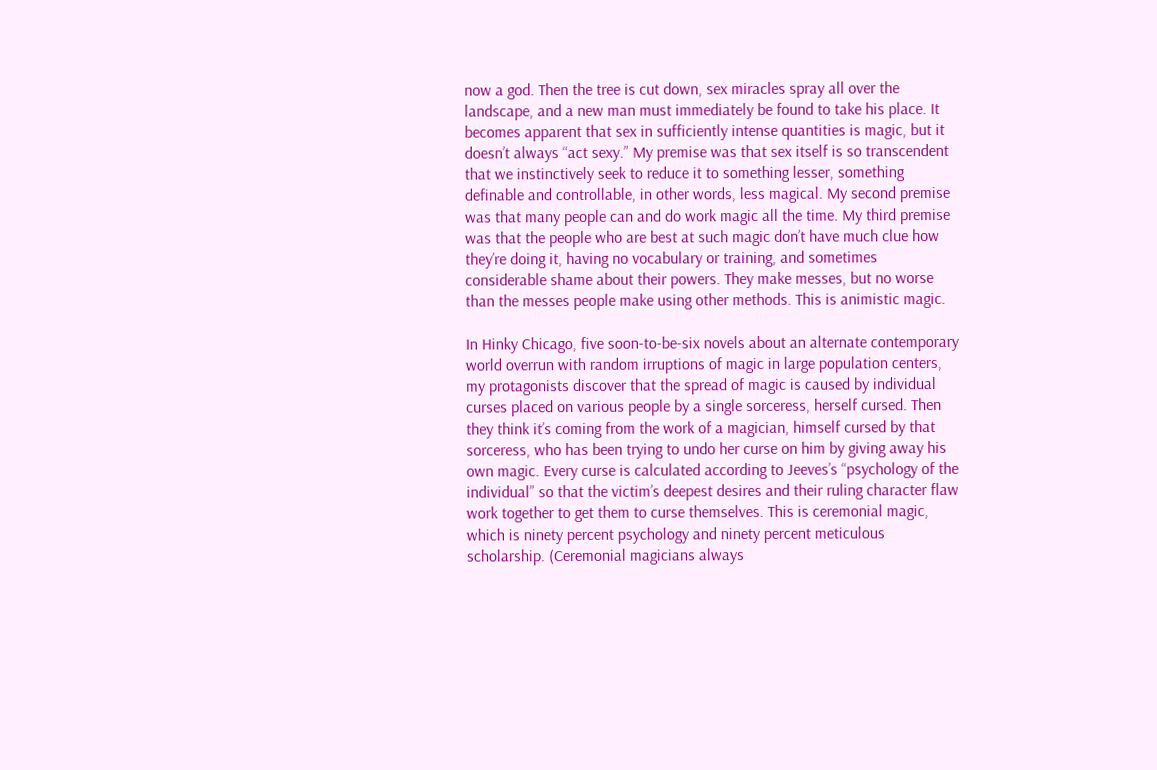now a god. Then the tree is cut down, sex miracles spray all over the landscape, and a new man must immediately be found to take his place. It becomes apparent that sex in sufficiently intense quantities is magic, but it doesn’t always “act sexy.” My premise was that sex itself is so transcendent that we instinctively seek to reduce it to something lesser, something definable and controllable, in other words, less magical. My second premise was that many people can and do work magic all the time. My third premise was that the people who are best at such magic don’t have much clue how they’re doing it, having no vocabulary or training, and sometimes considerable shame about their powers. They make messes, but no worse than the messes people make using other methods. This is animistic magic.

In Hinky Chicago, five soon-to-be-six novels about an alternate contemporary world overrun with random irruptions of magic in large population centers, my protagonists discover that the spread of magic is caused by individual curses placed on various people by a single sorceress, herself cursed. Then they think it’s coming from the work of a magician, himself cursed by that sorceress, who has been trying to undo her curse on him by giving away his own magic. Every curse is calculated according to Jeeves’s “psychology of the individual” so that the victim’s deepest desires and their ruling character flaw work together to get them to curse themselves. This is ceremonial magic, which is ninety percent psychology and ninety percent meticulous scholarship. (Ceremonial magicians always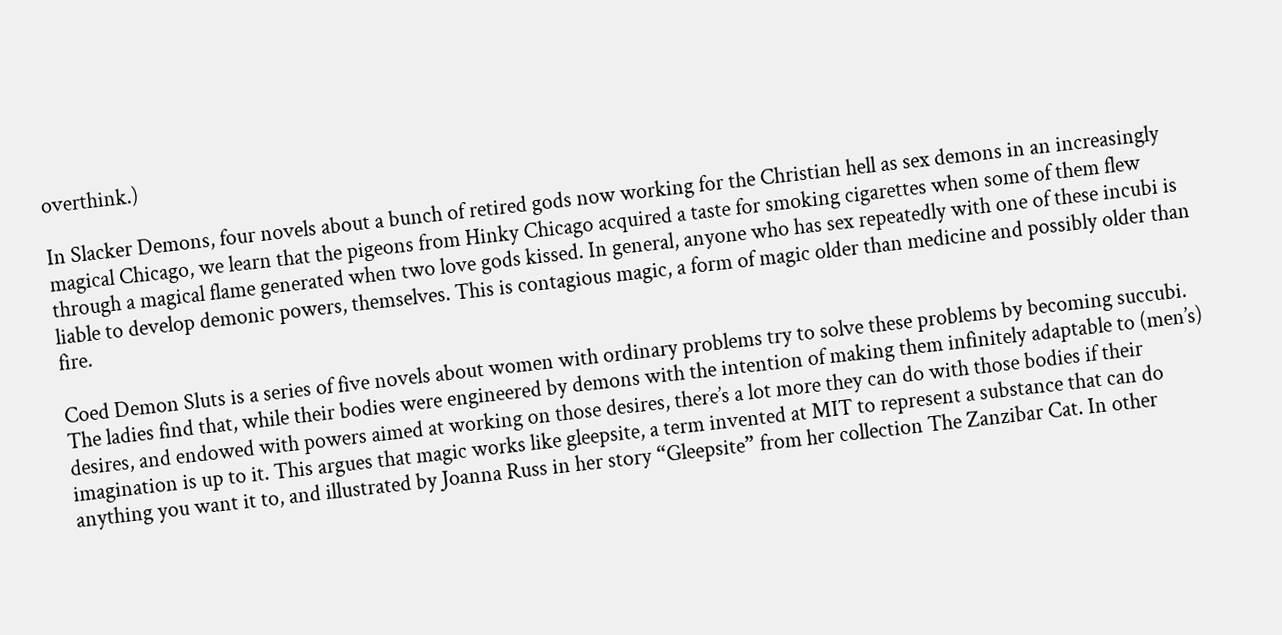overthink.)

In Slacker Demons, four novels about a bunch of retired gods now working for the Christian hell as sex demons in an increasingly magical Chicago, we learn that the pigeons from Hinky Chicago acquired a taste for smoking cigarettes when some of them flew through a magical flame generated when two love gods kissed. In general, anyone who has sex repeatedly with one of these incubi is liable to develop demonic powers, themselves. This is contagious magic, a form of magic older than medicine and possibly older than fire.

Coed Demon Sluts is a series of five novels about women with ordinary problems try to solve these problems by becoming succubi. The ladies find that, while their bodies were engineered by demons with the intention of making them infinitely adaptable to (men’s) desires, and endowed with powers aimed at working on those desires, there’s a lot more they can do with those bodies if their imagination is up to it. This argues that magic works like gleepsite, a term invented at MIT to represent a substance that can do anything you want it to, and illustrated by Joanna Russ in her story “Gleepsite” from her collection The Zanzibar Cat. In other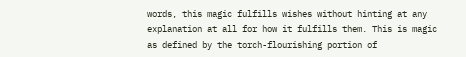words, this magic fulfills wishes without hinting at any explanation at all for how it fulfills them. This is magic as defined by the torch-flourishing portion of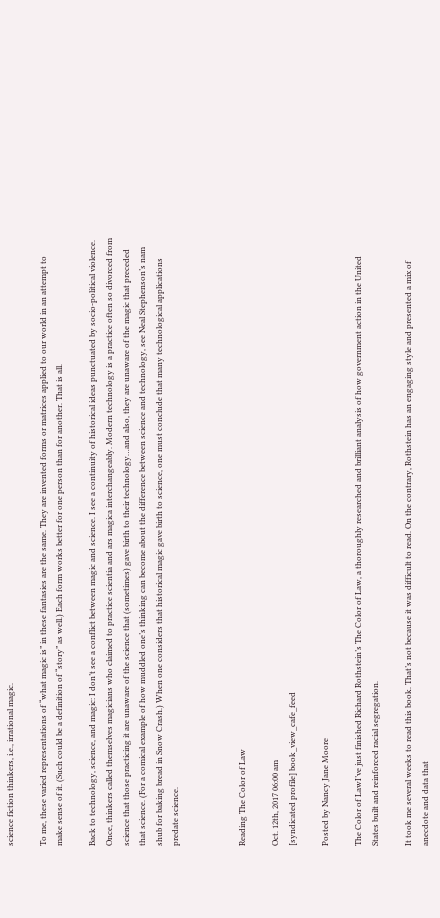science fiction thinkers, i.e., irrational magic.

To me, these varied representations of “what magic is” in these fantasies are the same. They are invented forms or matrices applied to our world in an attempt to make sense of it. (Such could be a definition of “story” as well.) Each form works better for one person than for another. That is all.

Back to technology, science, and magic: I don’t see a conflict between magic and science. I see a continuity of historical ideas punctuated by socio-political violence. Once, thinkers called themselves magicians who claimed to practice scientia and ars magica interchangeably. Modern technology is a practice often so divorced from science that those practicing it are unaware of the science that (sometimes) gave birth to their technology…and also, they are unaware of the magic that preceded that science. (For a comical example of how muddled one’s thinking can become about the difference between science and technology, see Neal Stephenson’s nam shub for baking bread in Snow Crash.) When one considers that historical magic gave birth to science, one must conclude that many technological applications predate science.



Reading The Color of Law

Oct. 12th, 2017 06:00 am
[syndicated profile] book_view_cafe_feed

Posted by Nancy Jane Moore

The Color of LawI’ve just finished Richard Rothstein’s The Color of Law, a thoroughly researched and brilliant analysis of how government action in the United States built and reinforced racial segregation.

It took me several weeks to read this book. That’s not because it was difficult to read. On the contrary, Rothstein has an engaging style and presented a mix of anecdote and data that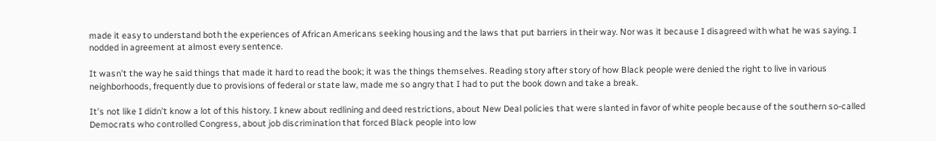made it easy to understand both the experiences of African Americans seeking housing and the laws that put barriers in their way. Nor was it because I disagreed with what he was saying. I nodded in agreement at almost every sentence.

It wasn’t the way he said things that made it hard to read the book; it was the things themselves. Reading story after story of how Black people were denied the right to live in various neighborhoods, frequently due to provisions of federal or state law, made me so angry that I had to put the book down and take a break.

It’s not like I didn’t know a lot of this history. I knew about redlining and deed restrictions, about New Deal policies that were slanted in favor of white people because of the southern so-called Democrats who controlled Congress, about job discrimination that forced Black people into low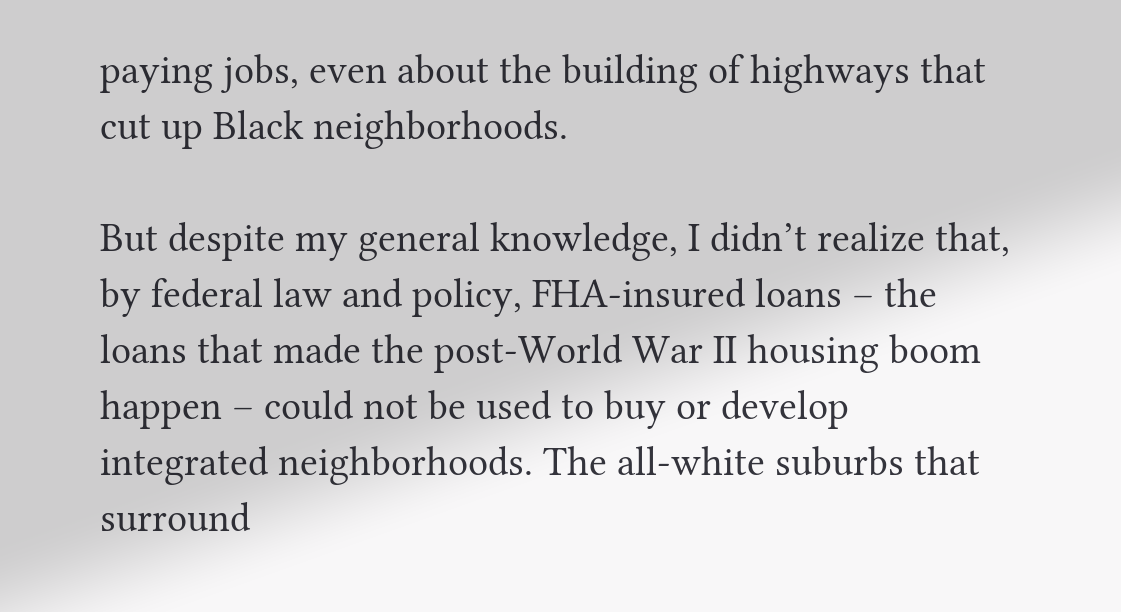paying jobs, even about the building of highways that cut up Black neighborhoods.

But despite my general knowledge, I didn’t realize that, by federal law and policy, FHA-insured loans – the loans that made the post-World War II housing boom happen – could not be used to buy or develop integrated neighborhoods. The all-white suburbs that surround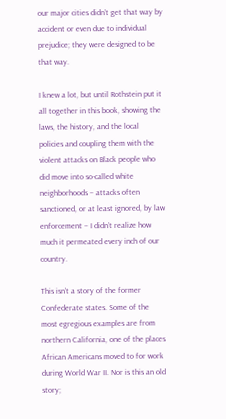our major cities didn’t get that way by accident or even due to individual prejudice; they were designed to be that way.

I knew a lot, but until Rothstein put it all together in this book, showing the laws, the history, and the local policies and coupling them with the violent attacks on Black people who did move into so-called white neighborhoods – attacks often sanctioned, or at least ignored, by law enforcement – I didn’t realize how much it permeated every inch of our country.

This isn’t a story of the former Confederate states. Some of the most egregious examples are from northern California, one of the places African Americans moved to for work during World War II. Nor is this an old story;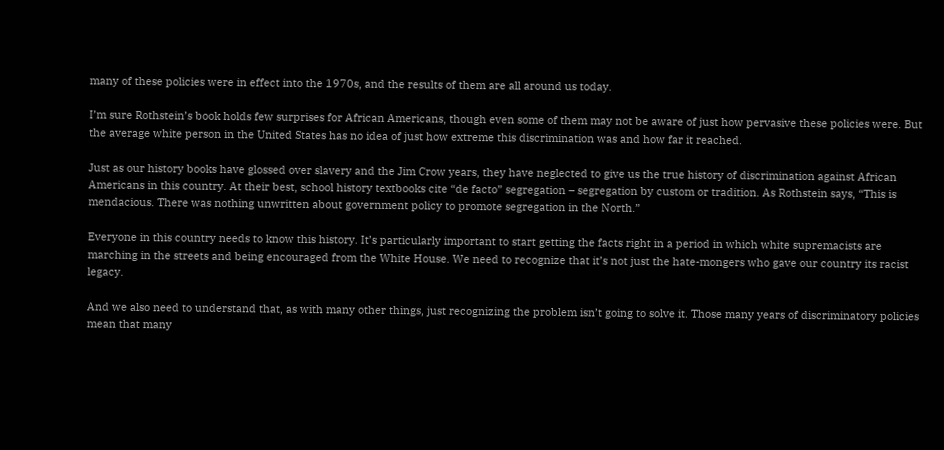many of these policies were in effect into the 1970s, and the results of them are all around us today.

I’m sure Rothstein’s book holds few surprises for African Americans, though even some of them may not be aware of just how pervasive these policies were. But the average white person in the United States has no idea of just how extreme this discrimination was and how far it reached.

Just as our history books have glossed over slavery and the Jim Crow years, they have neglected to give us the true history of discrimination against African Americans in this country. At their best, school history textbooks cite “de facto” segregation – segregation by custom or tradition. As Rothstein says, “This is mendacious. There was nothing unwritten about government policy to promote segregation in the North.”

Everyone in this country needs to know this history. It’s particularly important to start getting the facts right in a period in which white supremacists are marching in the streets and being encouraged from the White House. We need to recognize that it’s not just the hate-mongers who gave our country its racist legacy.

And we also need to understand that, as with many other things, just recognizing the problem isn’t going to solve it. Those many years of discriminatory policies mean that many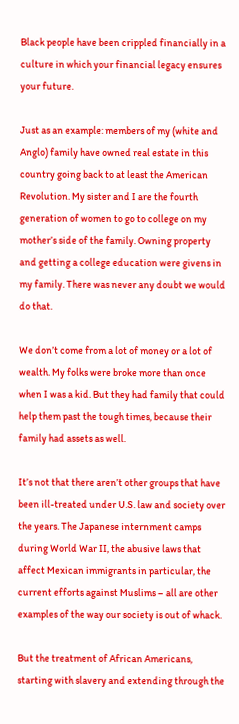Black people have been crippled financially in a culture in which your financial legacy ensures your future.

Just as an example: members of my (white and Anglo) family have owned real estate in this country going back to at least the American Revolution. My sister and I are the fourth generation of women to go to college on my mother’s side of the family. Owning property and getting a college education were givens in my family. There was never any doubt we would do that.

We don’t come from a lot of money or a lot of wealth. My folks were broke more than once when I was a kid. But they had family that could help them past the tough times, because their family had assets as well.

It’s not that there aren’t other groups that have been ill-treated under U.S. law and society over the years. The Japanese internment camps during World War II, the abusive laws that affect Mexican immigrants in particular, the current efforts against Muslims – all are other examples of the way our society is out of whack.

But the treatment of African Americans, starting with slavery and extending through the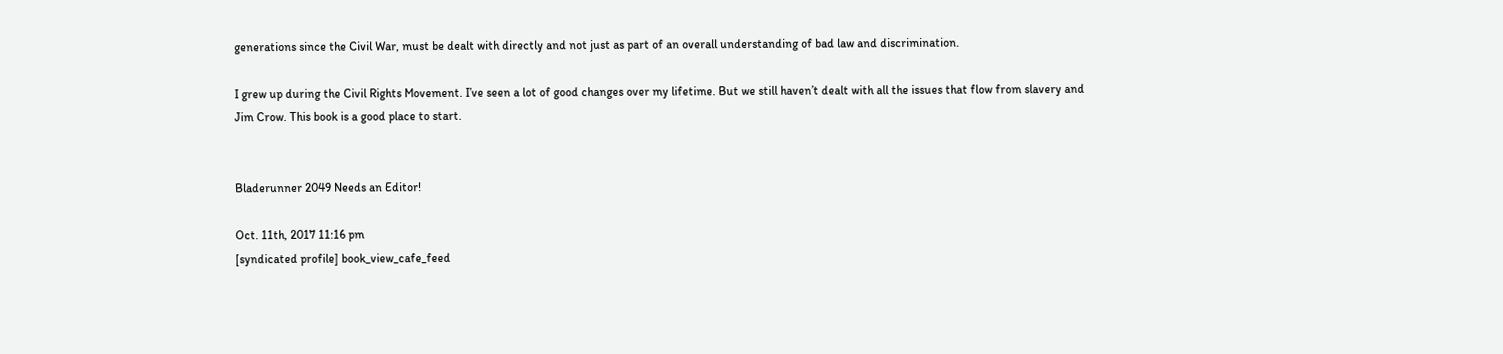generations since the Civil War, must be dealt with directly and not just as part of an overall understanding of bad law and discrimination.

I grew up during the Civil Rights Movement. I’ve seen a lot of good changes over my lifetime. But we still haven’t dealt with all the issues that flow from slavery and Jim Crow. This book is a good place to start.


Bladerunner 2049 Needs an Editor!

Oct. 11th, 2017 11:16 pm
[syndicated profile] book_view_cafe_feed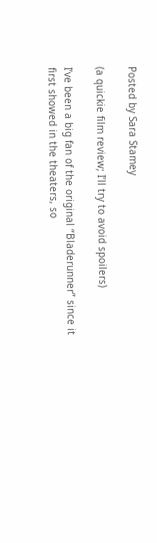Posted by Sara Stamey

(a quickie film review; I’ll try to avoid spoilers)

I’ve been a big fan of the original “Bladerunner” since it first showed in the theaters, so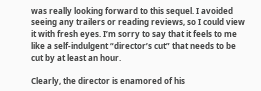was really looking forward to this sequel. I avoided seeing any trailers or reading reviews, so I could view it with fresh eyes. I’m sorry to say that it feels to me like a self-indulgent “director’s cut” that needs to be cut by at least an hour.

Clearly, the director is enamored of his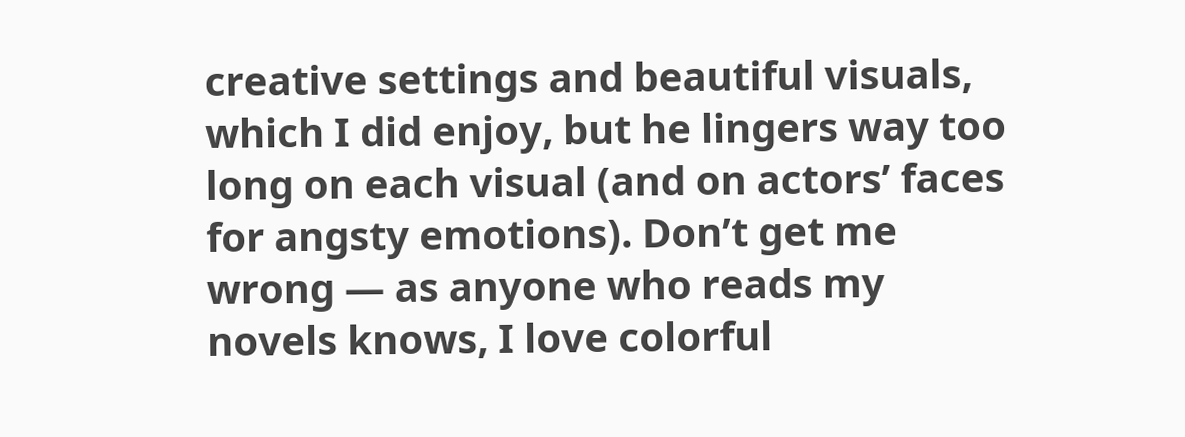creative settings and beautiful visuals, which I did enjoy, but he lingers way too long on each visual (and on actors’ faces for angsty emotions). Don’t get me wrong — as anyone who reads my novels knows, I love colorful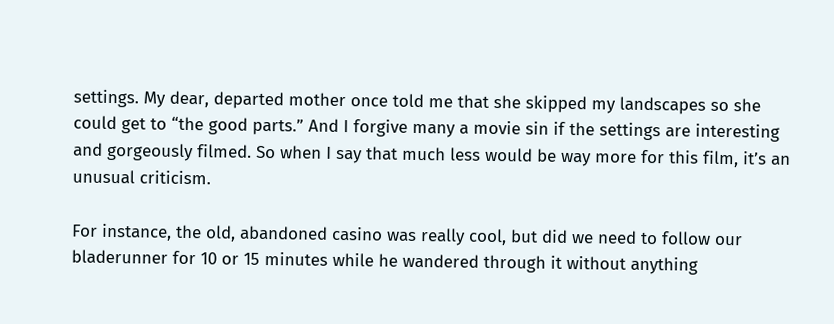settings. My dear, departed mother once told me that she skipped my landscapes so she could get to “the good parts.” And I forgive many a movie sin if the settings are interesting and gorgeously filmed. So when I say that much less would be way more for this film, it’s an unusual criticism.

For instance, the old, abandoned casino was really cool, but did we need to follow our bladerunner for 10 or 15 minutes while he wandered through it without anything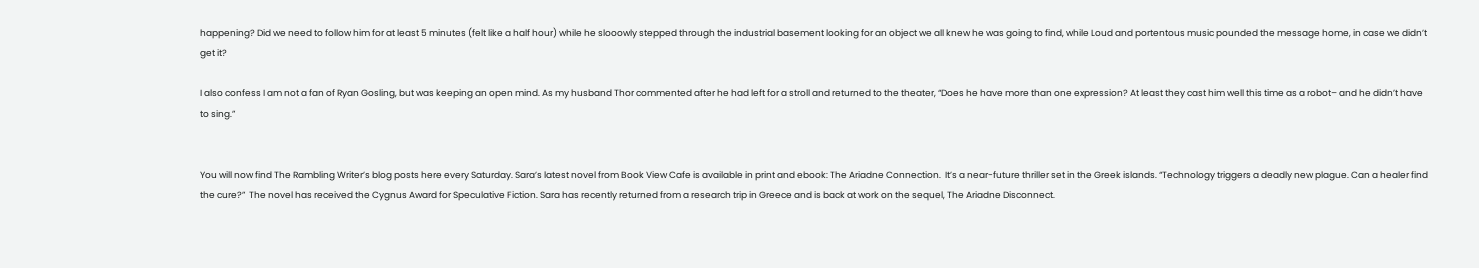happening? Did we need to follow him for at least 5 minutes (felt like a half hour) while he slooowly stepped through the industrial basement looking for an object we all knew he was going to find, while Loud and portentous music pounded the message home, in case we didn’t get it?

I also confess I am not a fan of Ryan Gosling, but was keeping an open mind. As my husband Thor commented after he had left for a stroll and returned to the theater, “Does he have more than one expression? At least they cast him well this time as a robot– and he didn’t have to sing.”


You will now find The Rambling Writer’s blog posts here every Saturday. Sara’s latest novel from Book View Cafe is available in print and ebook: The Ariadne Connection.  It’s a near-future thriller set in the Greek islands. “Technology triggers a deadly new plague. Can a healer find the cure?”  The novel has received the Cygnus Award for Speculative Fiction. Sara has recently returned from a research trip in Greece and is back at work on the sequel, The Ariadne Disconnect.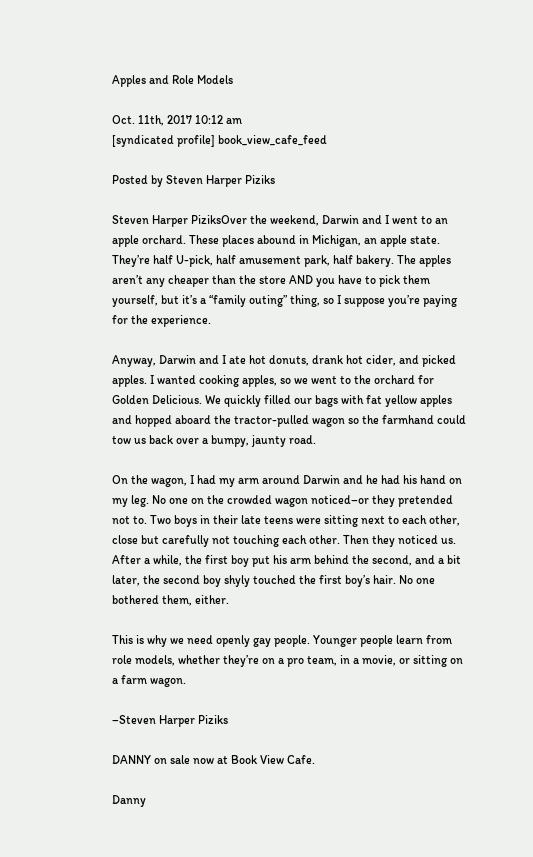Apples and Role Models

Oct. 11th, 2017 10:12 am
[syndicated profile] book_view_cafe_feed

Posted by Steven Harper Piziks

Steven Harper PiziksOver the weekend, Darwin and I went to an apple orchard. These places abound in Michigan, an apple state. They’re half U-pick, half amusement park, half bakery. The apples aren’t any cheaper than the store AND you have to pick them yourself, but it’s a “family outing” thing, so I suppose you’re paying for the experience.

Anyway, Darwin and I ate hot donuts, drank hot cider, and picked apples. I wanted cooking apples, so we went to the orchard for Golden Delicious. We quickly filled our bags with fat yellow apples and hopped aboard the tractor-pulled wagon so the farmhand could tow us back over a bumpy, jaunty road.

On the wagon, I had my arm around Darwin and he had his hand on my leg. No one on the crowded wagon noticed–or they pretended not to. Two boys in their late teens were sitting next to each other, close but carefully not touching each other. Then they noticed us. After a while, the first boy put his arm behind the second, and a bit later, the second boy shyly touched the first boy’s hair. No one bothered them, either.

This is why we need openly gay people. Younger people learn from role models, whether they’re on a pro team, in a movie, or sitting on a farm wagon.

–Steven Harper Piziks

DANNY on sale now at Book View Cafe.

Danny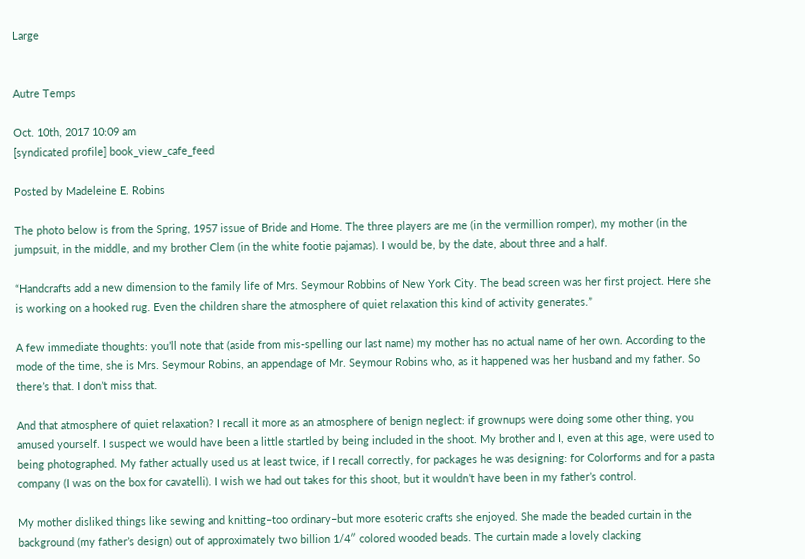Large


Autre Temps

Oct. 10th, 2017 10:09 am
[syndicated profile] book_view_cafe_feed

Posted by Madeleine E. Robins

The photo below is from the Spring, 1957 issue of Bride and Home. The three players are me (in the vermillion romper), my mother (in the jumpsuit, in the middle, and my brother Clem (in the white footie pajamas). I would be, by the date, about three and a half.

“Handcrafts add a new dimension to the family life of Mrs. Seymour Robbins of New York City. The bead screen was her first project. Here she is working on a hooked rug. Even the children share the atmosphere of quiet relaxation this kind of activity generates.”

A few immediate thoughts: you’ll note that (aside from mis-spelling our last name) my mother has no actual name of her own. According to the mode of the time, she is Mrs. Seymour Robins, an appendage of Mr. Seymour Robins who, as it happened was her husband and my father. So there’s that. I don’t miss that.

And that atmosphere of quiet relaxation? I recall it more as an atmosphere of benign neglect: if grownups were doing some other thing, you amused yourself. I suspect we would have been a little startled by being included in the shoot. My brother and I, even at this age, were used to being photographed. My father actually used us at least twice, if I recall correctly, for packages he was designing: for Colorforms and for a pasta company (I was on the box for cavatelli). I wish we had out takes for this shoot, but it wouldn’t have been in my father’s control.

My mother disliked things like sewing and knitting–too ordinary–but more esoteric crafts she enjoyed. She made the beaded curtain in the background (my father’s design) out of approximately two billion 1/4″ colored wooded beads. The curtain made a lovely clacking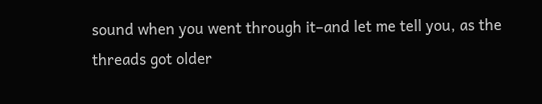sound when you went through it–and let me tell you, as the threads got older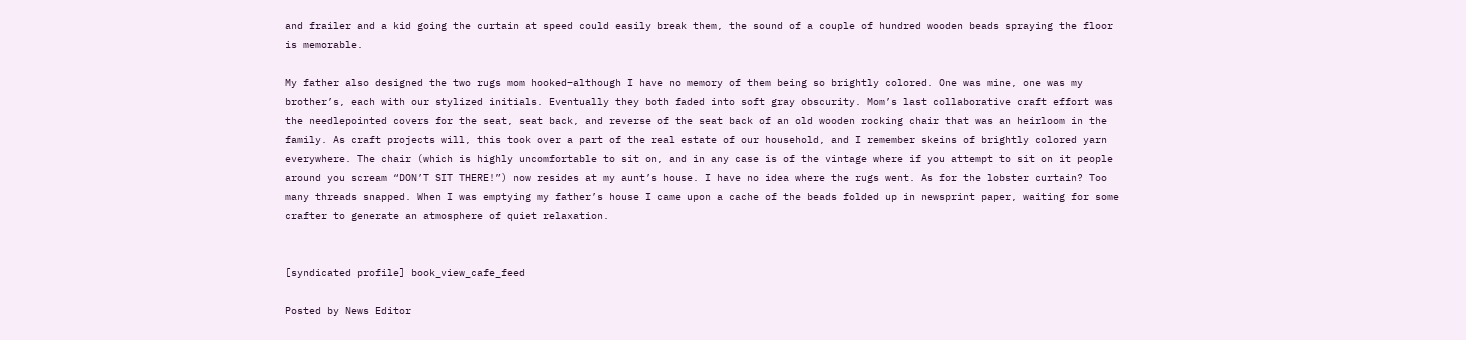and frailer and a kid going the curtain at speed could easily break them, the sound of a couple of hundred wooden beads spraying the floor is memorable.

My father also designed the two rugs mom hooked–although I have no memory of them being so brightly colored. One was mine, one was my brother’s, each with our stylized initials. Eventually they both faded into soft gray obscurity. Mom’s last collaborative craft effort was the needlepointed covers for the seat, seat back, and reverse of the seat back of an old wooden rocking chair that was an heirloom in the family. As craft projects will, this took over a part of the real estate of our household, and I remember skeins of brightly colored yarn everywhere. The chair (which is highly uncomfortable to sit on, and in any case is of the vintage where if you attempt to sit on it people around you scream “DON’T SIT THERE!”) now resides at my aunt’s house. I have no idea where the rugs went. As for the lobster curtain? Too many threads snapped. When I was emptying my father’s house I came upon a cache of the beads folded up in newsprint paper, waiting for some crafter to generate an atmosphere of quiet relaxation.


[syndicated profile] book_view_cafe_feed

Posted by News Editor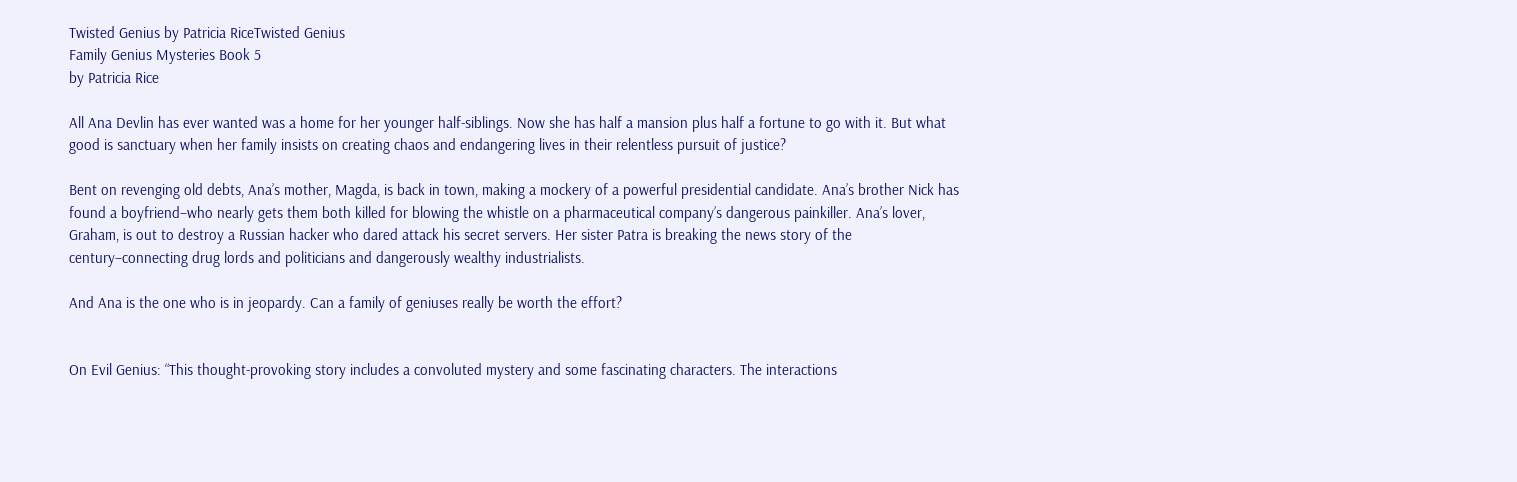Twisted Genius by Patricia RiceTwisted Genius
Family Genius Mysteries Book 5
by Patricia Rice

All Ana Devlin has ever wanted was a home for her younger half-siblings. Now she has half a mansion plus half a fortune to go with it. But what good is sanctuary when her family insists on creating chaos and endangering lives in their relentless pursuit of justice?

Bent on revenging old debts, Ana’s mother, Magda, is back in town, making a mockery of a powerful presidential candidate. Ana’s brother Nick has found a boyfriend–who nearly gets them both killed for blowing the whistle on a pharmaceutical company’s dangerous painkiller. Ana’s lover, Graham, is out to destroy a Russian hacker who dared attack his secret servers. Her sister Patra is breaking the news story of the century–connecting drug lords and politicians and dangerously wealthy industrialists.

And Ana is the one who is in jeopardy. Can a family of geniuses really be worth the effort?


On Evil Genius: “This thought-provoking story includes a convoluted mystery and some fascinating characters. The interactions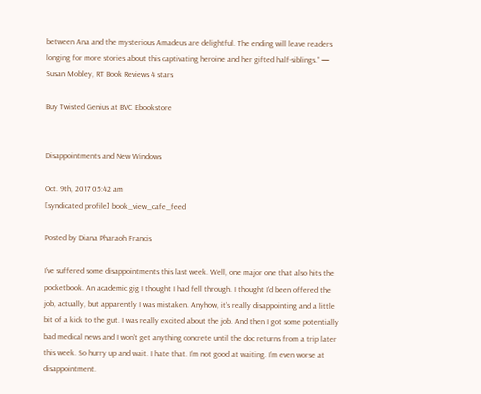between Ana and the mysterious Amadeus are delightful. The ending will leave readers longing for more stories about this captivating heroine and her gifted half-siblings.” — Susan Mobley, RT Book Reviews 4 stars

Buy Twisted Genius at BVC Ebookstore


Disappointments and New Windows

Oct. 9th, 2017 05:42 am
[syndicated profile] book_view_cafe_feed

Posted by Diana Pharaoh Francis

I’ve suffered some disappointments this last week. Well, one major one that also hits the pocketbook. An academic gig I thought I had fell through. I thought I’d been offered the job, actually, but apparently I was mistaken. Anyhow, it’s really disappointing and a little bit of a kick to the gut. I was really excited about the job. And then I got some potentially bad medical news and I won’t get anything concrete until the doc returns from a trip later this week. So hurry up and wait. I hate that. I’m not good at waiting. I’m even worse at disappointment.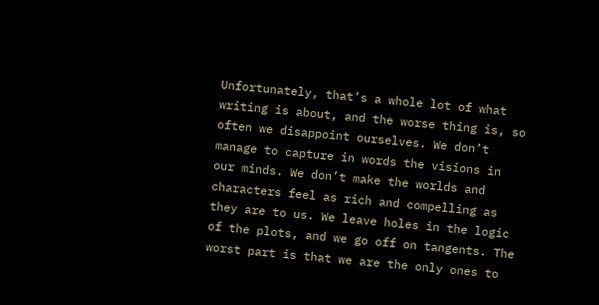Unfortunately, that’s a whole lot of what writing is about, and the worse thing is, so often we disappoint ourselves. We don’t manage to capture in words the visions in our minds. We don’t make the worlds and characters feel as rich and compelling as they are to us. We leave holes in the logic of the plots, and we go off on tangents. The worst part is that we are the only ones to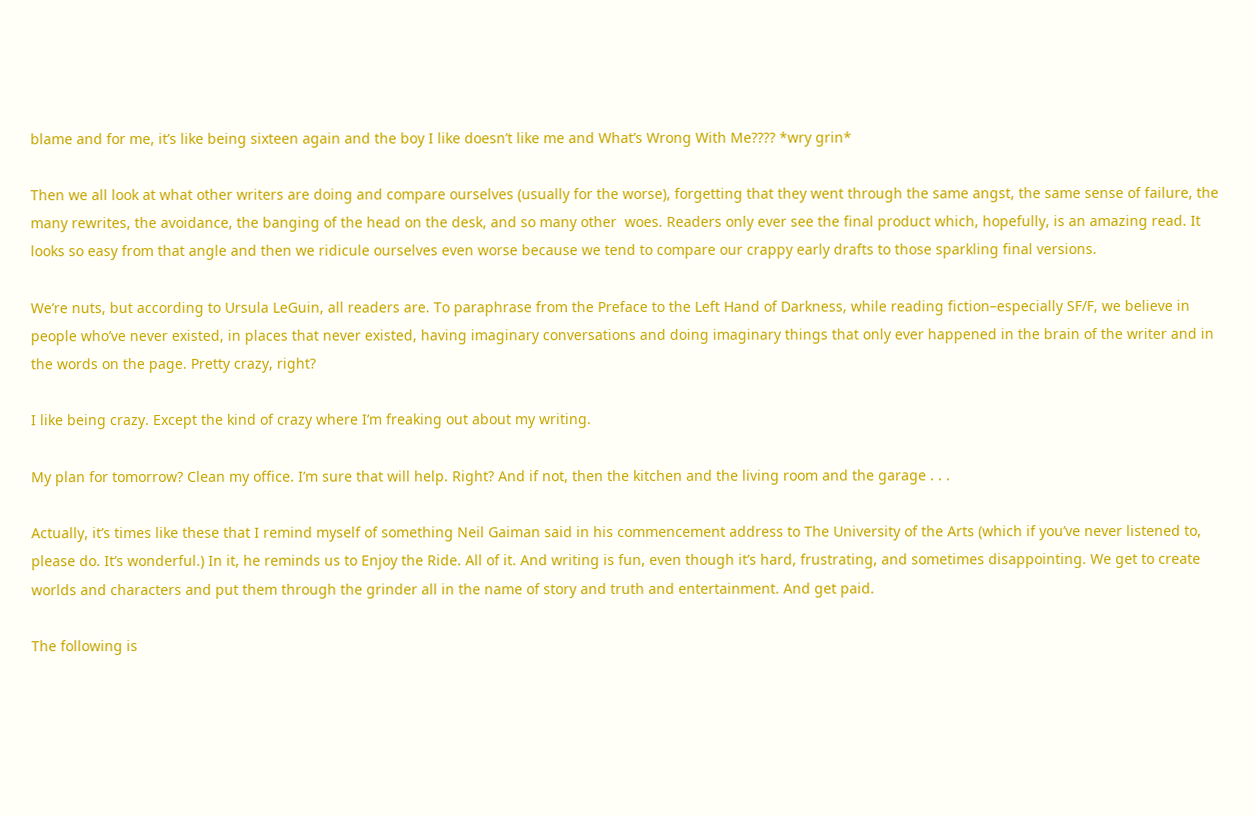blame and for me, it’s like being sixteen again and the boy I like doesn’t like me and What’s Wrong With Me???? *wry grin*

Then we all look at what other writers are doing and compare ourselves (usually for the worse), forgetting that they went through the same angst, the same sense of failure, the many rewrites, the avoidance, the banging of the head on the desk, and so many other  woes. Readers only ever see the final product which, hopefully, is an amazing read. It looks so easy from that angle and then we ridicule ourselves even worse because we tend to compare our crappy early drafts to those sparkling final versions.

We’re nuts, but according to Ursula LeGuin, all readers are. To paraphrase from the Preface to the Left Hand of Darkness, while reading fiction–especially SF/F, we believe in people who’ve never existed, in places that never existed, having imaginary conversations and doing imaginary things that only ever happened in the brain of the writer and in the words on the page. Pretty crazy, right?

I like being crazy. Except the kind of crazy where I’m freaking out about my writing.

My plan for tomorrow? Clean my office. I’m sure that will help. Right? And if not, then the kitchen and the living room and the garage . . .

Actually, it’s times like these that I remind myself of something Neil Gaiman said in his commencement address to The University of the Arts (which if you’ve never listened to, please do. It’s wonderful.) In it, he reminds us to Enjoy the Ride. All of it. And writing is fun, even though it’s hard, frustrating, and sometimes disappointing. We get to create worlds and characters and put them through the grinder all in the name of story and truth and entertainment. And get paid.

The following is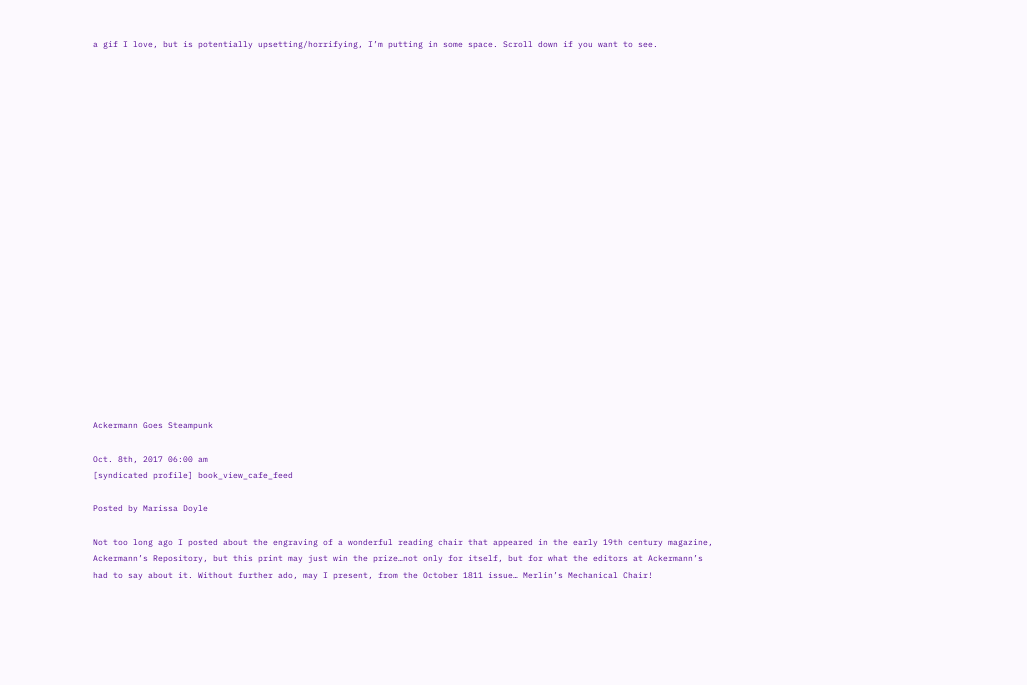a gif I love, but is potentially upsetting/horrifying, I’m putting in some space. Scroll down if you want to see.






















Ackermann Goes Steampunk

Oct. 8th, 2017 06:00 am
[syndicated profile] book_view_cafe_feed

Posted by Marissa Doyle

Not too long ago I posted about the engraving of a wonderful reading chair that appeared in the early 19th century magazine, Ackermann’s Repository, but this print may just win the prize…not only for itself, but for what the editors at Ackermann’s had to say about it. Without further ado, may I present, from the October 1811 issue… Merlin’s Mechanical Chair!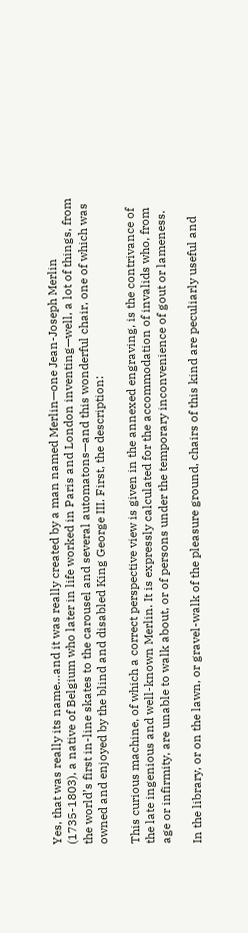Yes, that was really its name…and it was really created by a man named Merlin—one Jean-Joseph Merlin (1735-1803), a native of Belgium who later in life worked in Paris and London inventing—well, a lot of things, from the world’s first in-line skates to the carousel and several automatons—and this wonderful chair, one of which was owned and enjoyed by the blind and disabled King George III. First, the description:

This curious machine, of which a correct perspective view is given in the annexed engraving, is the contrivance of the late ingenious and well-known Merlin. It is expressly calculated for the accommodation of invalids who, from age or infirmity, are unable to walk about, or of persons under the temporary inconvenience of gout or lameness.

In the library, or on the lawn, or gravel-walk of the pleasure ground, chairs of this kind are peculiarly useful and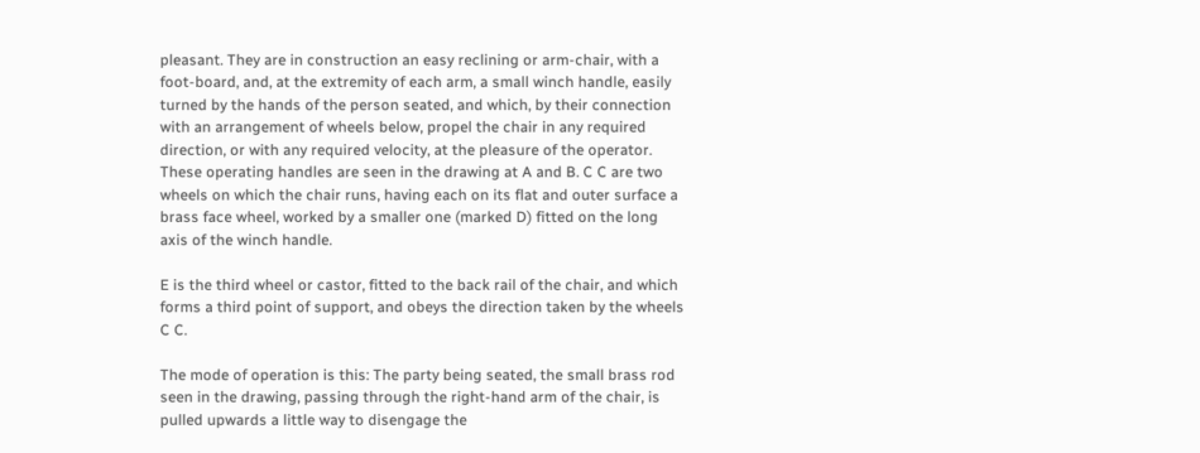pleasant. They are in construction an easy reclining or arm-chair, with a foot-board, and, at the extremity of each arm, a small winch handle, easily turned by the hands of the person seated, and which, by their connection with an arrangement of wheels below, propel the chair in any required direction, or with any required velocity, at the pleasure of the operator. These operating handles are seen in the drawing at A and B. C C are two wheels on which the chair runs, having each on its flat and outer surface a brass face wheel, worked by a smaller one (marked D) fitted on the long axis of the winch handle.

E is the third wheel or castor, fitted to the back rail of the chair, and which forms a third point of support, and obeys the direction taken by the wheels C C.

The mode of operation is this: The party being seated, the small brass rod seen in the drawing, passing through the right-hand arm of the chair, is pulled upwards a little way to disengage the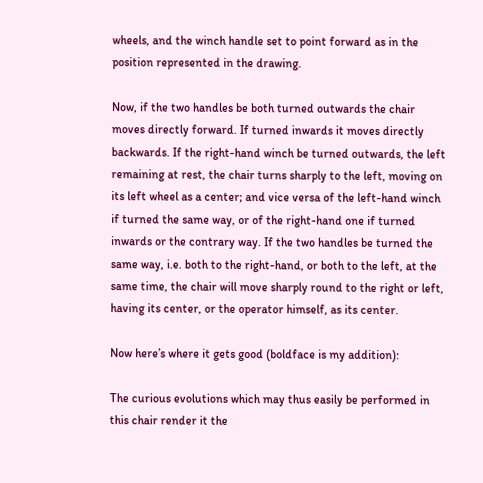wheels, and the winch handle set to point forward as in the position represented in the drawing.

Now, if the two handles be both turned outwards the chair moves directly forward. If turned inwards it moves directly backwards. If the right-hand winch be turned outwards, the left remaining at rest, the chair turns sharply to the left, moving on its left wheel as a center; and vice versa of the left-hand winch if turned the same way, or of the right-hand one if turned inwards or the contrary way. If the two handles be turned the same way, i.e. both to the right-hand, or both to the left, at the same time, the chair will move sharply round to the right or left, having its center, or the operator himself, as its center.

Now here’s where it gets good (boldface is my addition):

The curious evolutions which may thus easily be performed in this chair render it the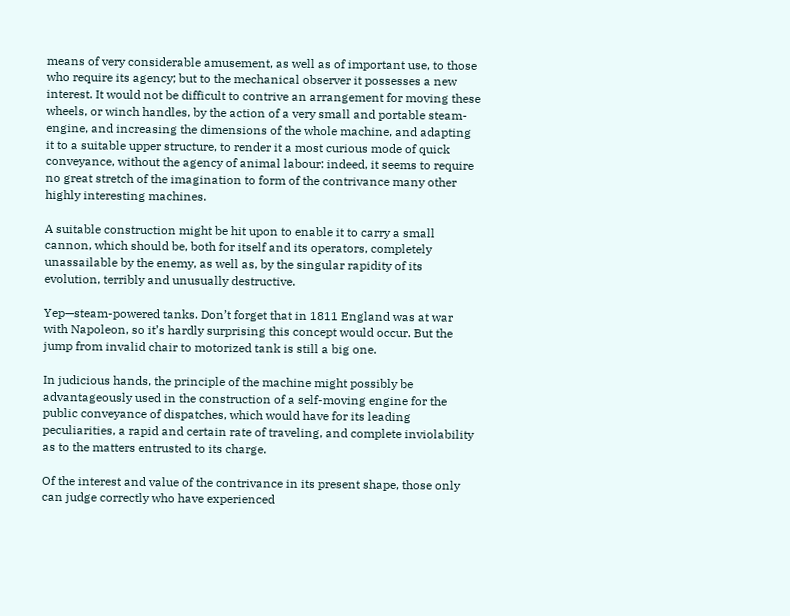means of very considerable amusement, as well as of important use, to those who require its agency; but to the mechanical observer it possesses a new interest. It would not be difficult to contrive an arrangement for moving these wheels, or winch handles, by the action of a very small and portable steam-engine, and increasing the dimensions of the whole machine, and adapting it to a suitable upper structure, to render it a most curious mode of quick conveyance, without the agency of animal labour: indeed, it seems to require no great stretch of the imagination to form of the contrivance many other highly interesting machines.

A suitable construction might be hit upon to enable it to carry a small cannon, which should be, both for itself and its operators, completely unassailable by the enemy, as well as, by the singular rapidity of its evolution, terribly and unusually destructive.

Yep—steam-powered tanks. Don’t forget that in 1811 England was at war with Napoleon, so it’s hardly surprising this concept would occur. But the jump from invalid chair to motorized tank is still a big one.

In judicious hands, the principle of the machine might possibly be advantageously used in the construction of a self-moving engine for the public conveyance of dispatches, which would have for its leading peculiarities, a rapid and certain rate of traveling, and complete inviolability as to the matters entrusted to its charge.

Of the interest and value of the contrivance in its present shape, those only can judge correctly who have experienced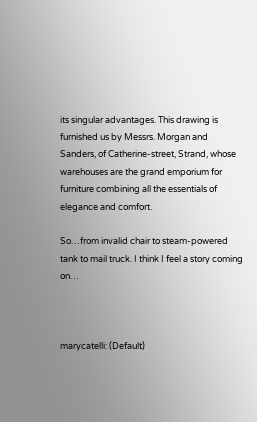its singular advantages. This drawing is furnished us by Messrs. Morgan and Sanders, of Catherine-street, Strand, whose warehouses are the grand emporium for furniture combining all the essentials of elegance and comfort.

So…from invalid chair to steam-powered tank to mail truck. I think I feel a story coming on…



marycatelli: (Default)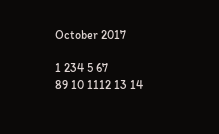October 2017

1 234 5 67
89 10 1112 13 14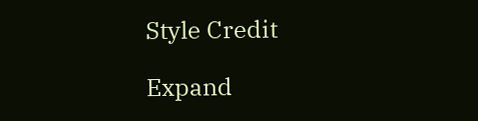Style Credit

Expand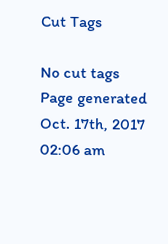Cut Tags

No cut tags
Page generated Oct. 17th, 2017 02:06 am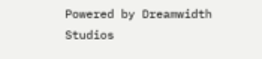Powered by Dreamwidth Studios